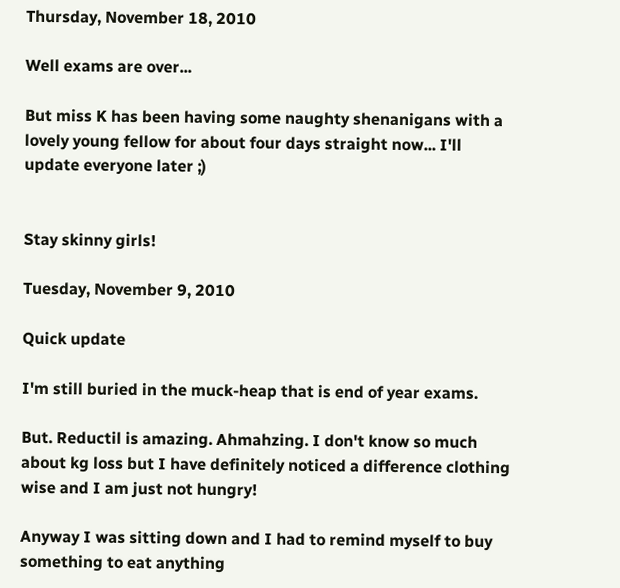Thursday, November 18, 2010

Well exams are over...

But miss K has been having some naughty shenanigans with a lovely young fellow for about four days straight now... I'll update everyone later ;)


Stay skinny girls!

Tuesday, November 9, 2010

Quick update

I'm still buried in the muck-heap that is end of year exams.

But. Reductil is amazing. Ahmahzing. I don't know so much about kg loss but I have definitely noticed a difference clothing wise and I am just not hungry!

Anyway I was sitting down and I had to remind myself to buy something to eat anything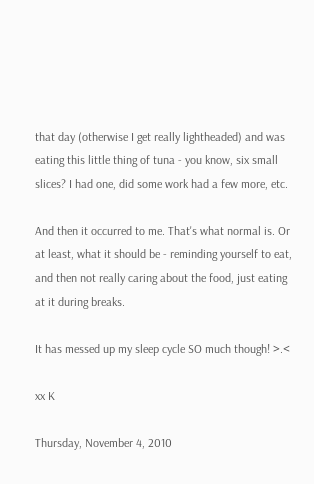that day (otherwise I get really lightheaded) and was eating this little thing of tuna - you know, six small slices? I had one, did some work had a few more, etc.

And then it occurred to me. That's what normal is. Or at least, what it should be - reminding yourself to eat, and then not really caring about the food, just eating at it during breaks.

It has messed up my sleep cycle SO much though! >.<

xx K

Thursday, November 4, 2010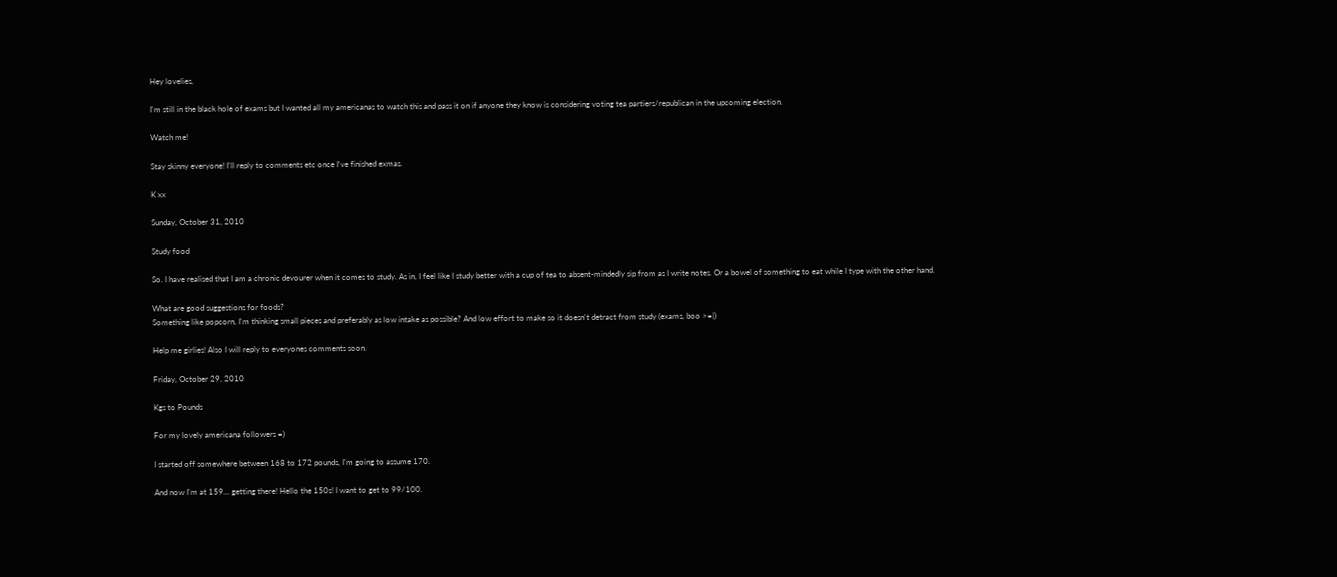Hey lovelies,

I'm still in the black hole of exams but I wanted all my americanas to watch this and pass it on if anyone they know is considering voting tea partiers/republican in the upcoming election.

Watch me!

Stay skinny everyone! I'll reply to comments etc once I've finished exmas.

K xx

Sunday, October 31, 2010

Study food

So. I have realised that I am a chronic devourer when it comes to study. As in, I feel like I study better with a cup of tea to absent-mindedly sip from as I write notes. Or a bowel of something to eat while I type with the other hand.

What are good suggestions for foods?
Something like popcorn, I'm thinking small pieces and preferably as low intake as possible? And low effort to make so it doesn't detract from study (exams, boo >=|)

Help me girlies! Also I will reply to everyones comments soon.

Friday, October 29, 2010

Kgs to Pounds

For my lovely americana followers =)

I started off somewhere between 168 to 172 pounds, I'm going to assume 170.

And now I'm at 159... getting there! Hello the 150s! I want to get to 99/100.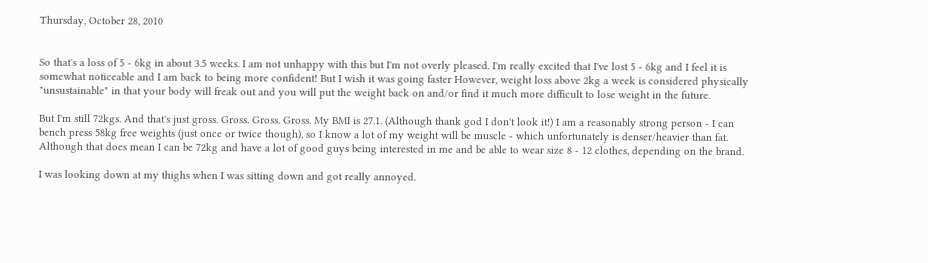Thursday, October 28, 2010


So that's a loss of 5 - 6kg in about 3.5 weeks. I am not unhappy with this but I'm not overly pleased. I'm really excited that I've lost 5 - 6kg and I feel it is somewhat noticeable and I am back to being more confident! But I wish it was going faster However, weight loss above 2kg a week is considered physically "unsustainable" in that your body will freak out and you will put the weight back on and/or find it much more difficult to lose weight in the future.

But I'm still 72kgs. And that's just gross. Gross. Gross. Gross. My BMI is 27.1. (Although thank god I don't look it!) I am a reasonably strong person - I can bench press 58kg free weights (just once or twice though), so I know a lot of my weight will be muscle - which unfortunately is denser/heavier than fat. Although that does mean I can be 72kg and have a lot of good guys being interested in me and be able to wear size 8 - 12 clothes, depending on the brand.

I was looking down at my thighs when I was sitting down and got really annoyed.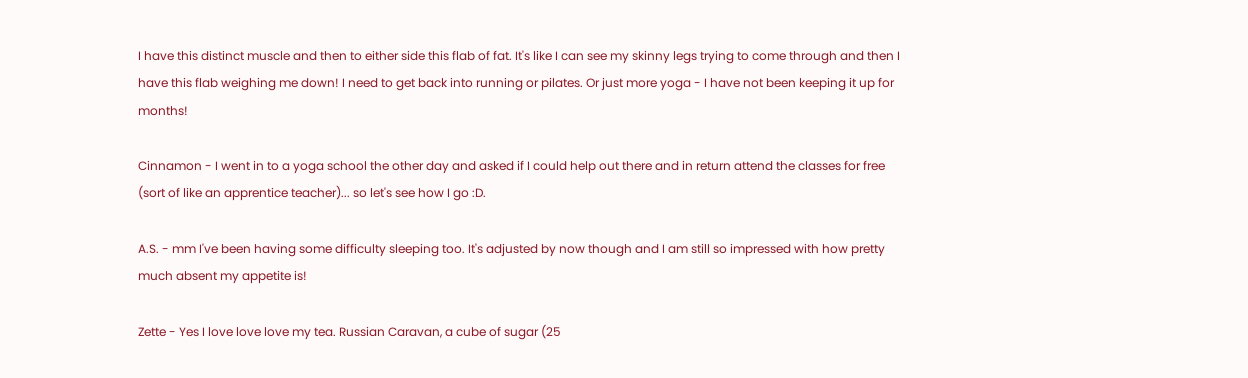I have this distinct muscle and then to either side this flab of fat. It's like I can see my skinny legs trying to come through and then I have this flab weighing me down! I need to get back into running or pilates. Or just more yoga - I have not been keeping it up for months!

Cinnamon - I went in to a yoga school the other day and asked if I could help out there and in return attend the classes for free (sort of like an apprentice teacher)... so let's see how I go :D.

A.S. - mm I've been having some difficulty sleeping too. It's adjusted by now though and I am still so impressed with how pretty much absent my appetite is!

Zette - Yes I love love love my tea. Russian Caravan, a cube of sugar (25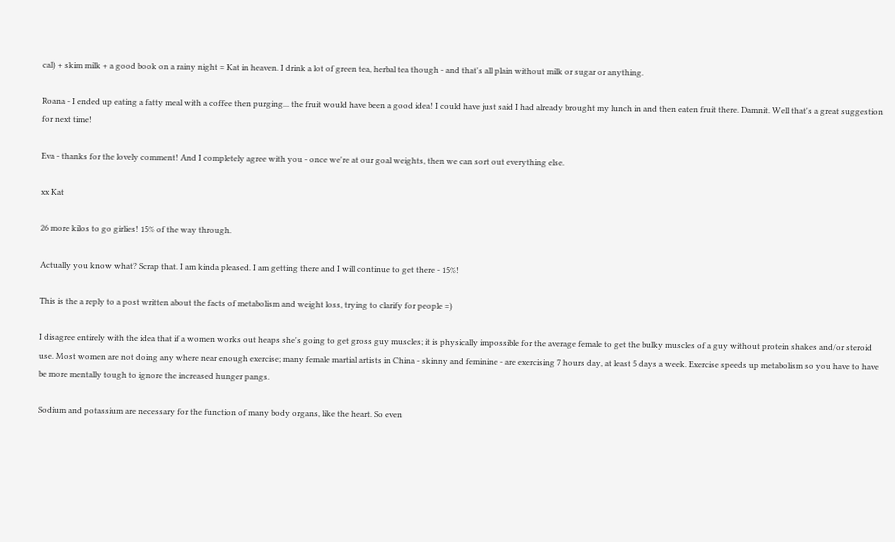cal) + skim milk + a good book on a rainy night = Kat in heaven. I drink a lot of green tea, herbal tea though - and that's all plain without milk or sugar or anything.

Roana - I ended up eating a fatty meal with a coffee then purging... the fruit would have been a good idea! I could have just said I had already brought my lunch in and then eaten fruit there. Damnit. Well that's a great suggestion for next time!

Eva - thanks for the lovely comment! And I completely agree with you - once we're at our goal weights, then we can sort out everything else.

xx Kat

26 more kilos to go girlies! 15% of the way through.

Actually you know what? Scrap that. I am kinda pleased. I am getting there and I will continue to get there - 15%!

This is the a reply to a post written about the facts of metabolism and weight loss, trying to clarify for people =)

I disagree entirely with the idea that if a women works out heaps she's going to get gross guy muscles; it is physically impossible for the average female to get the bulky muscles of a guy without protein shakes and/or steroid use. Most women are not doing any where near enough exercise; many female martial artists in China - skinny and feminine - are exercising 7 hours day, at least 5 days a week. Exercise speeds up metabolism so you have to have be more mentally tough to ignore the increased hunger pangs.

Sodium and potassium are necessary for the function of many body organs, like the heart. So even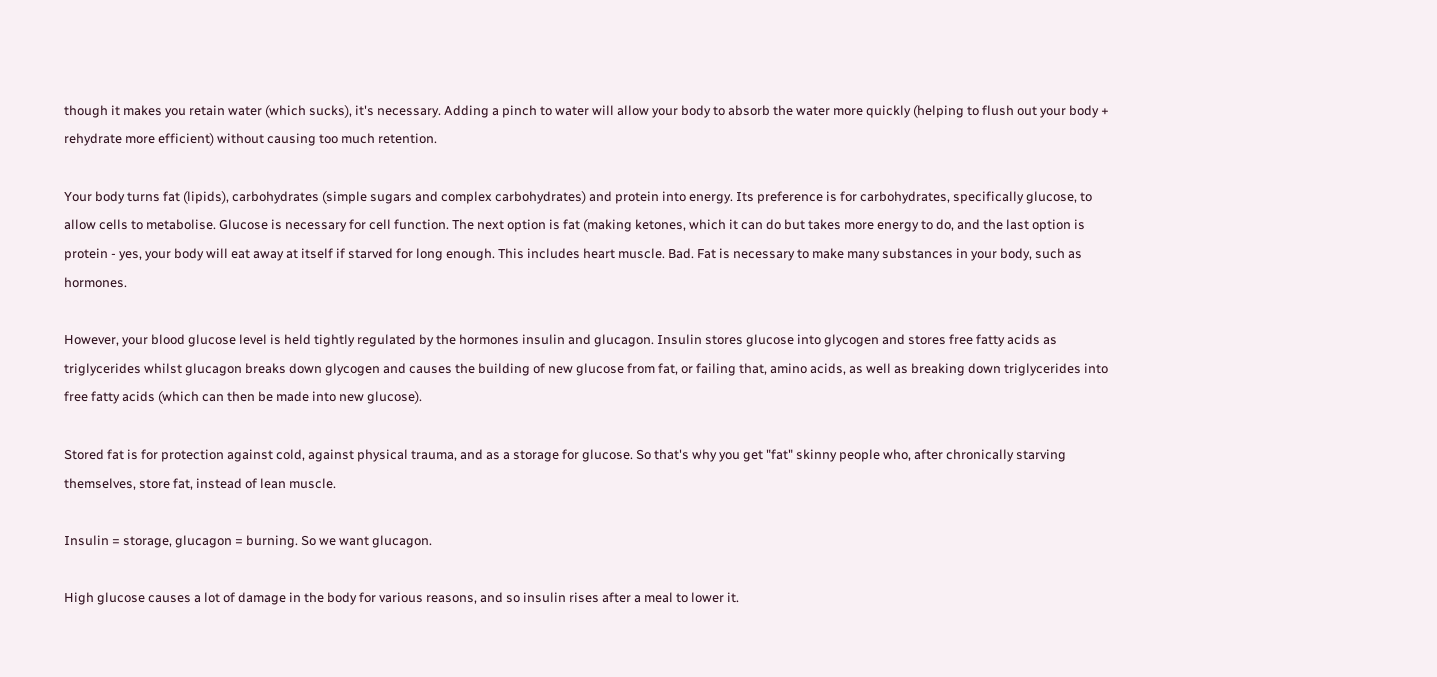though it makes you retain water (which sucks), it's necessary. Adding a pinch to water will allow your body to absorb the water more quickly (helping to flush out your body + rehydrate more efficient) without causing too much retention.

Your body turns fat (lipids), carbohydrates (simple sugars and complex carbohydrates) and protein into energy. Its preference is for carbohydrates, specifically glucose, to allow cells to metabolise. Glucose is necessary for cell function. The next option is fat (making ketones, which it can do but takes more energy to do, and the last option is protein - yes, your body will eat away at itself if starved for long enough. This includes heart muscle. Bad. Fat is necessary to make many substances in your body, such as hormones.

However, your blood glucose level is held tightly regulated by the hormones insulin and glucagon. Insulin stores glucose into glycogen and stores free fatty acids as triglycerides whilst glucagon breaks down glycogen and causes the building of new glucose from fat, or failing that, amino acids, as well as breaking down triglycerides into free fatty acids (which can then be made into new glucose).

Stored fat is for protection against cold, against physical trauma, and as a storage for glucose. So that's why you get "fat" skinny people who, after chronically starving themselves, store fat, instead of lean muscle.

Insulin = storage, glucagon = burning. So we want glucagon.

High glucose causes a lot of damage in the body for various reasons, and so insulin rises after a meal to lower it.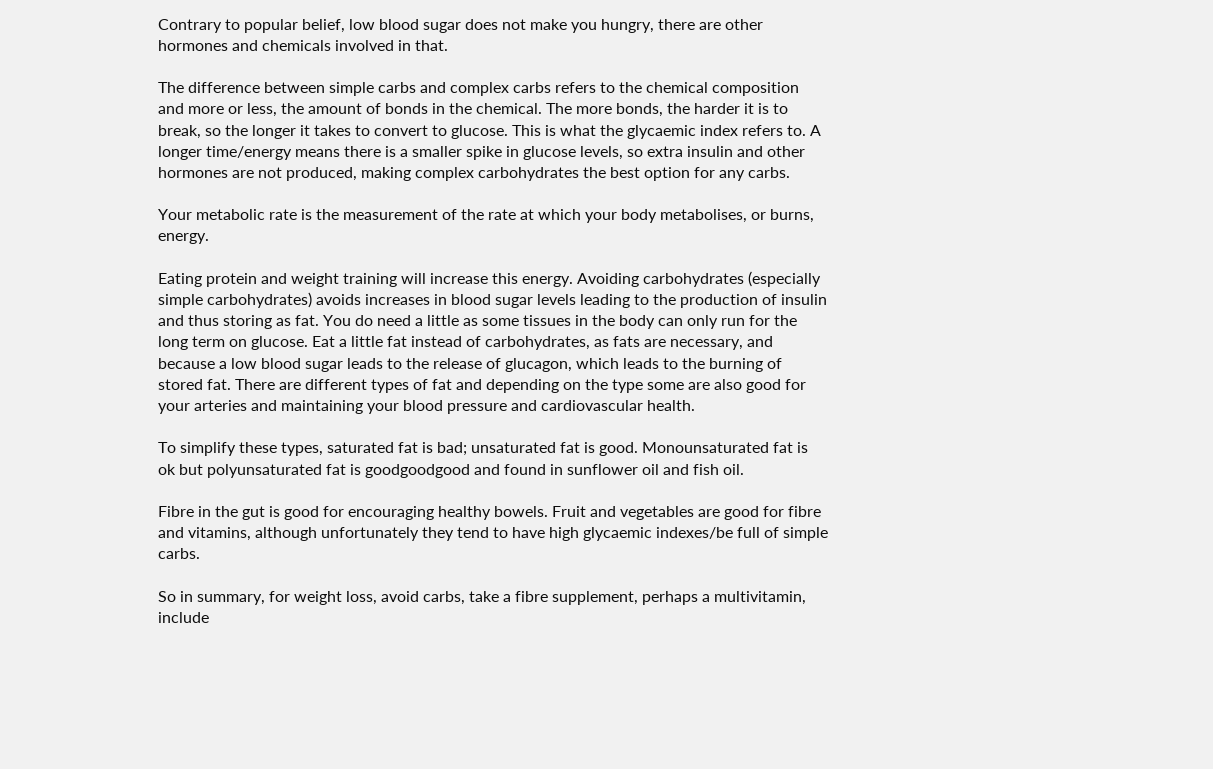Contrary to popular belief, low blood sugar does not make you hungry, there are other hormones and chemicals involved in that.

The difference between simple carbs and complex carbs refers to the chemical composition and more or less, the amount of bonds in the chemical. The more bonds, the harder it is to break, so the longer it takes to convert to glucose. This is what the glycaemic index refers to. A longer time/energy means there is a smaller spike in glucose levels, so extra insulin and other hormones are not produced, making complex carbohydrates the best option for any carbs.

Your metabolic rate is the measurement of the rate at which your body metabolises, or burns, energy.

Eating protein and weight training will increase this energy. Avoiding carbohydrates (especially simple carbohydrates) avoids increases in blood sugar levels leading to the production of insulin and thus storing as fat. You do need a little as some tissues in the body can only run for the long term on glucose. Eat a little fat instead of carbohydrates, as fats are necessary, and because a low blood sugar leads to the release of glucagon, which leads to the burning of stored fat. There are different types of fat and depending on the type some are also good for your arteries and maintaining your blood pressure and cardiovascular health.

To simplify these types, saturated fat is bad; unsaturated fat is good. Monounsaturated fat is ok but polyunsaturated fat is goodgoodgood and found in sunflower oil and fish oil.

Fibre in the gut is good for encouraging healthy bowels. Fruit and vegetables are good for fibre and vitamins, although unfortunately they tend to have high glycaemic indexes/be full of simple carbs.

So in summary, for weight loss, avoid carbs, take a fibre supplement, perhaps a multivitamin, include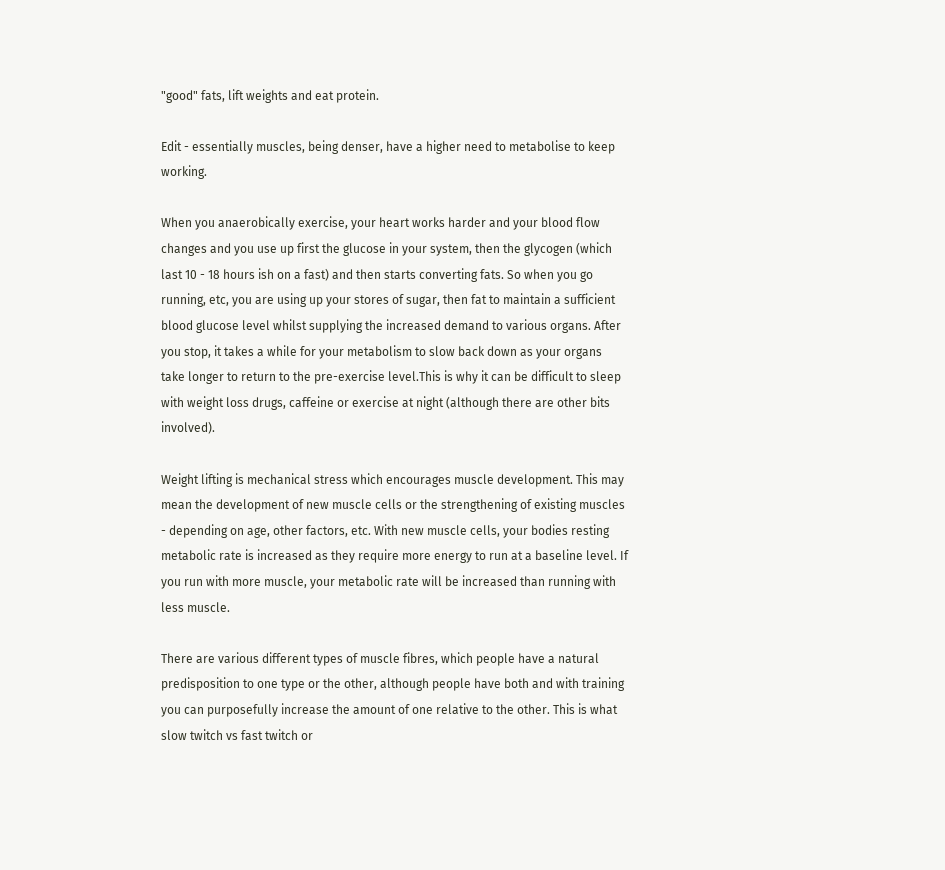"good" fats, lift weights and eat protein.

Edit - essentially muscles, being denser, have a higher need to metabolise to keep working.

When you anaerobically exercise, your heart works harder and your blood flow changes and you use up first the glucose in your system, then the glycogen (which last 10 - 18 hours ish on a fast) and then starts converting fats. So when you go running, etc, you are using up your stores of sugar, then fat to maintain a sufficient blood glucose level whilst supplying the increased demand to various organs. After you stop, it takes a while for your metabolism to slow back down as your organs take longer to return to the pre-exercise level.This is why it can be difficult to sleep with weight loss drugs, caffeine or exercise at night (although there are other bits involved).

Weight lifting is mechanical stress which encourages muscle development. This may mean the development of new muscle cells or the strengthening of existing muscles - depending on age, other factors, etc. With new muscle cells, your bodies resting metabolic rate is increased as they require more energy to run at a baseline level. If you run with more muscle, your metabolic rate will be increased than running with less muscle.

There are various different types of muscle fibres, which people have a natural predisposition to one type or the other, although people have both and with training you can purposefully increase the amount of one relative to the other. This is what slow twitch vs fast twitch or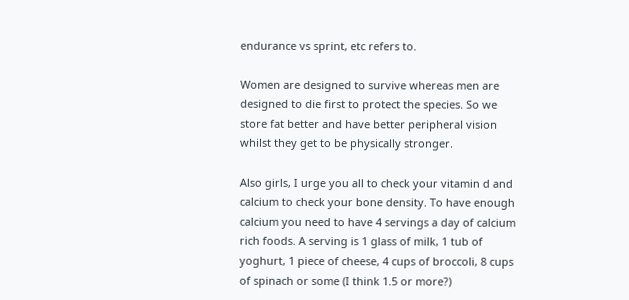endurance vs sprint, etc refers to.

Women are designed to survive whereas men are designed to die first to protect the species. So we store fat better and have better peripheral vision whilst they get to be physically stronger.

Also girls, I urge you all to check your vitamin d and calcium to check your bone density. To have enough calcium you need to have 4 servings a day of calcium rich foods. A serving is 1 glass of milk, 1 tub of yoghurt, 1 piece of cheese, 4 cups of broccoli, 8 cups of spinach or some (I think 1.5 or more?)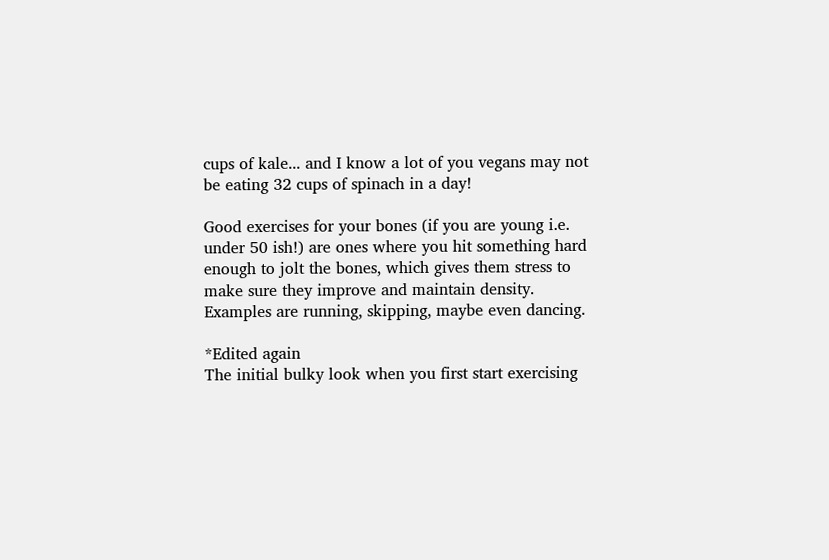cups of kale... and I know a lot of you vegans may not be eating 32 cups of spinach in a day!

Good exercises for your bones (if you are young i.e. under 50 ish!) are ones where you hit something hard enough to jolt the bones, which gives them stress to make sure they improve and maintain density. Examples are running, skipping, maybe even dancing.

*Edited again
The initial bulky look when you first start exercising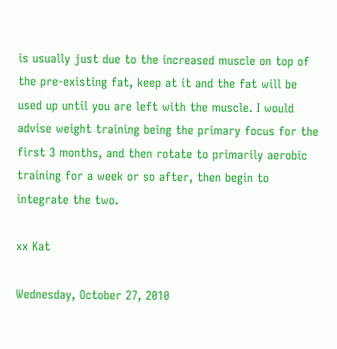is usually just due to the increased muscle on top of the pre-existing fat, keep at it and the fat will be used up until you are left with the muscle. I would advise weight training being the primary focus for the first 3 months, and then rotate to primarily aerobic training for a week or so after, then begin to integrate the two.

xx Kat

Wednesday, October 27, 2010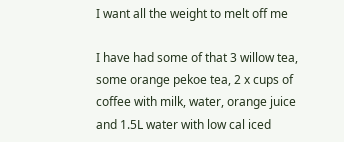I want all the weight to melt off me

I have had some of that 3 willow tea, some orange pekoe tea, 2 x cups of coffee with milk, water, orange juice and 1.5L water with low cal iced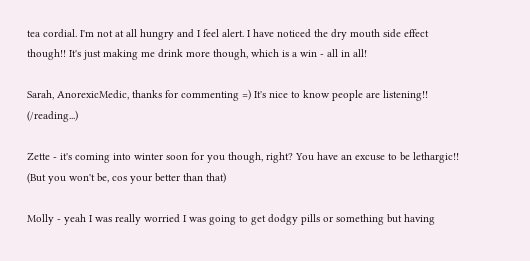tea cordial. I'm not at all hungry and I feel alert. I have noticed the dry mouth side effect though!! It's just making me drink more though, which is a win - all in all!

Sarah, AnorexicMedic, thanks for commenting =) It's nice to know people are listening!! (/reading...)

Zette - it's coming into winter soon for you though, right? You have an excuse to be lethargic!! (But you won't be, cos your better than that)

Molly - yeah I was really worried I was going to get dodgy pills or something but having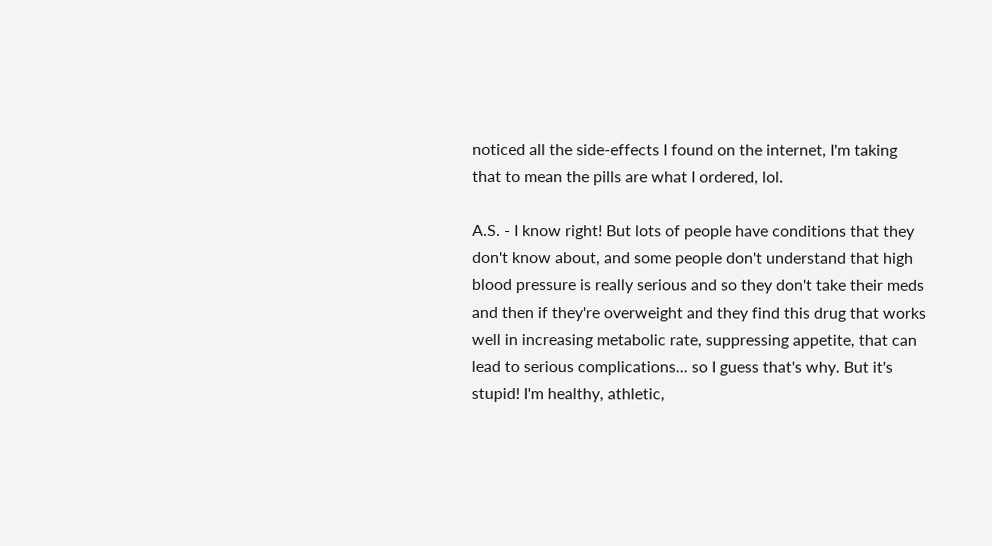noticed all the side-effects I found on the internet, I'm taking that to mean the pills are what I ordered, lol.

A.S. - I know right! But lots of people have conditions that they don't know about, and some people don't understand that high blood pressure is really serious and so they don't take their meds and then if they're overweight and they find this drug that works well in increasing metabolic rate, suppressing appetite, that can lead to serious complications... so I guess that's why. But it's stupid! I'm healthy, athletic,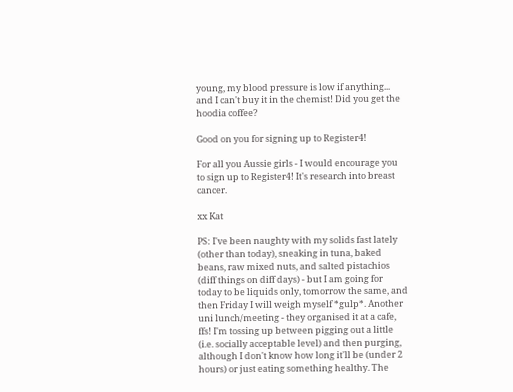young, my blood pressure is low if anything... and I can't buy it in the chemist! Did you get the hoodia coffee?

Good on you for signing up to Register4!

For all you Aussie girls - I would encourage you to sign up to Register4! It's research into breast cancer.

xx Kat

PS: I've been naughty with my solids fast lately (other than today), sneaking in tuna, baked beans, raw mixed nuts, and salted pistachios (diff things on diff days) - but I am going for today to be liquids only, tomorrow the same, and then Friday I will weigh myself *gulp*. Another uni lunch/meeting - they organised it at a cafe, ffs! I'm tossing up between pigging out a little (i.e. socially acceptable level) and then purging, although I don't know how long it'll be (under 2 hours) or just eating something healthy. The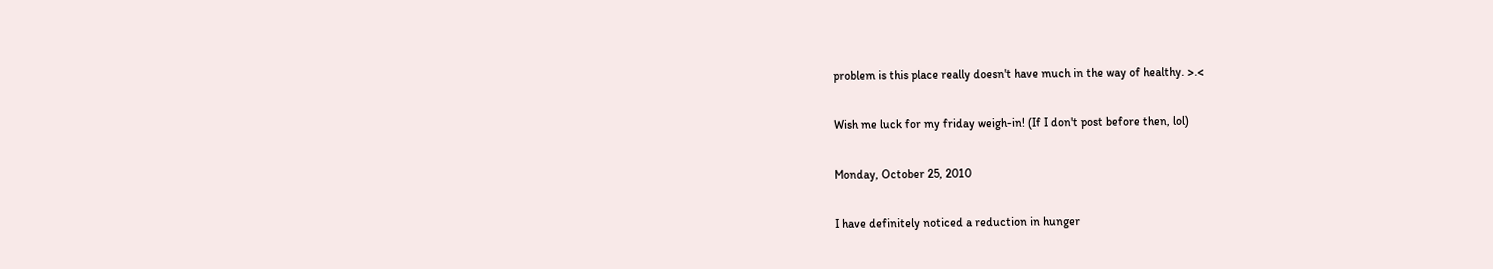problem is this place really doesn't have much in the way of healthy. >.<

Wish me luck for my friday weigh-in! (If I don't post before then, lol)

Monday, October 25, 2010

I have definitely noticed a reduction in hunger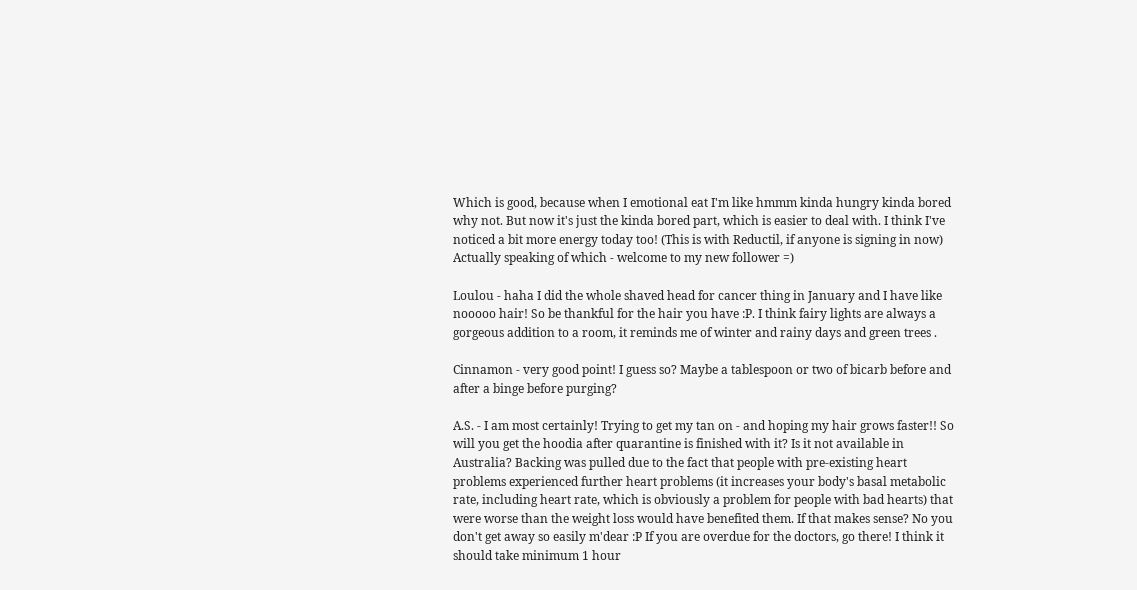Which is good, because when I emotional eat I'm like hmmm kinda hungry kinda bored why not. But now it's just the kinda bored part, which is easier to deal with. I think I've noticed a bit more energy today too! (This is with Reductil, if anyone is signing in now) Actually speaking of which - welcome to my new follower =)

Loulou - haha I did the whole shaved head for cancer thing in January and I have like nooooo hair! So be thankful for the hair you have :P. I think fairy lights are always a gorgeous addition to a room, it reminds me of winter and rainy days and green trees .

Cinnamon - very good point! I guess so? Maybe a tablespoon or two of bicarb before and after a binge before purging?

A.S. - I am most certainly! Trying to get my tan on - and hoping my hair grows faster!! So will you get the hoodia after quarantine is finished with it? Is it not available in Australia? Backing was pulled due to the fact that people with pre-existing heart problems experienced further heart problems (it increases your body's basal metabolic rate, including heart rate, which is obviously a problem for people with bad hearts) that were worse than the weight loss would have benefited them. If that makes sense? No you don't get away so easily m'dear :P If you are overdue for the doctors, go there! I think it should take minimum 1 hour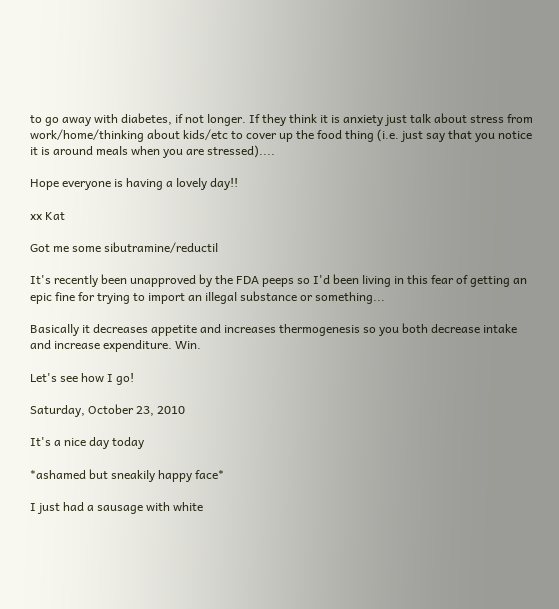to go away with diabetes, if not longer. If they think it is anxiety just talk about stress from work/home/thinking about kids/etc to cover up the food thing (i.e. just say that you notice it is around meals when you are stressed)....

Hope everyone is having a lovely day!!

xx Kat

Got me some sibutramine/reductil

It's recently been unapproved by the FDA peeps so I'd been living in this fear of getting an epic fine for trying to import an illegal substance or something...

Basically it decreases appetite and increases thermogenesis so you both decrease intake and increase expenditure. Win.

Let's see how I go!

Saturday, October 23, 2010

It's a nice day today

*ashamed but sneakily happy face*

I just had a sausage with white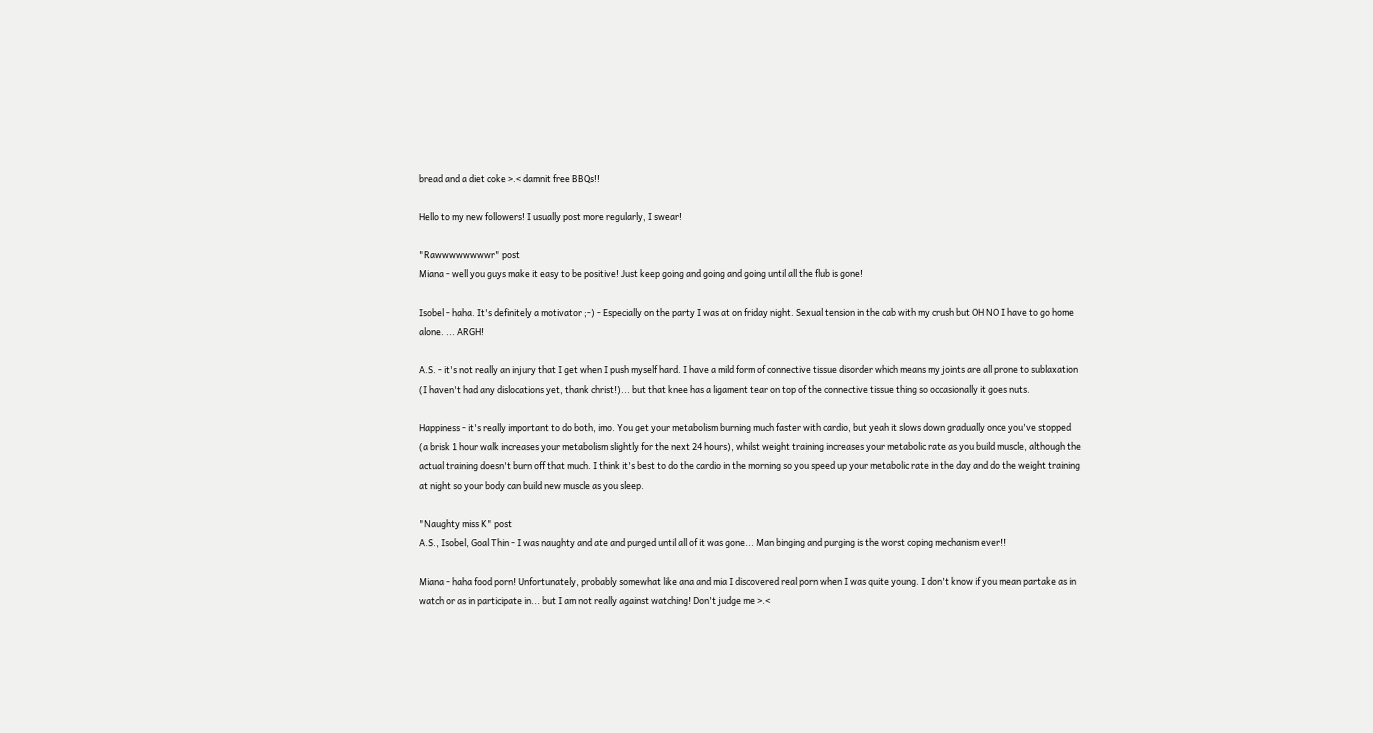bread and a diet coke >.< damnit free BBQs!!

Hello to my new followers! I usually post more regularly, I swear!

"Rawwwwwwwwr" post
Miana - well you guys make it easy to be positive! Just keep going and going and going until all the flub is gone!

Isobel - haha. It's definitely a motivator ;-) - Especially on the party I was at on friday night. Sexual tension in the cab with my crush but OH NO I have to go home alone. ... ARGH!

A.S. - it's not really an injury that I get when I push myself hard. I have a mild form of connective tissue disorder which means my joints are all prone to sublaxation (I haven't had any dislocations yet, thank christ!)... but that knee has a ligament tear on top of the connective tissue thing so occasionally it goes nuts.

Happiness - it's really important to do both, imo. You get your metabolism burning much faster with cardio, but yeah it slows down gradually once you've stopped (a brisk 1 hour walk increases your metabolism slightly for the next 24 hours), whilst weight training increases your metabolic rate as you build muscle, although the actual training doesn't burn off that much. I think it's best to do the cardio in the morning so you speed up your metabolic rate in the day and do the weight training at night so your body can build new muscle as you sleep.

"Naughty miss K" post
A.S., Isobel, Goal Thin - I was naughty and ate and purged until all of it was gone... Man binging and purging is the worst coping mechanism ever!!

Miana - haha food porn! Unfortunately, probably somewhat like ana and mia I discovered real porn when I was quite young. I don't know if you mean partake as in watch or as in participate in... but I am not really against watching! Don't judge me >.<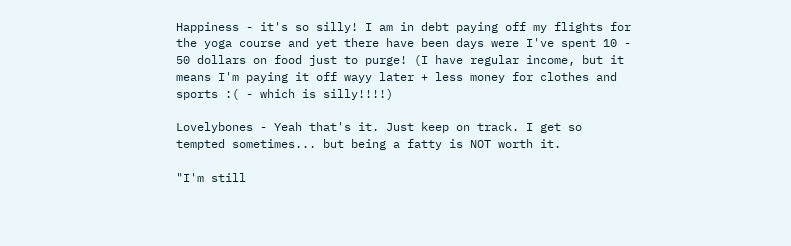Happiness - it's so silly! I am in debt paying off my flights for the yoga course and yet there have been days were I've spent 10 - 50 dollars on food just to purge! (I have regular income, but it means I'm paying it off wayy later + less money for clothes and sports :( - which is silly!!!!)

Lovelybones - Yeah that's it. Just keep on track. I get so tempted sometimes... but being a fatty is NOT worth it.

"I'm still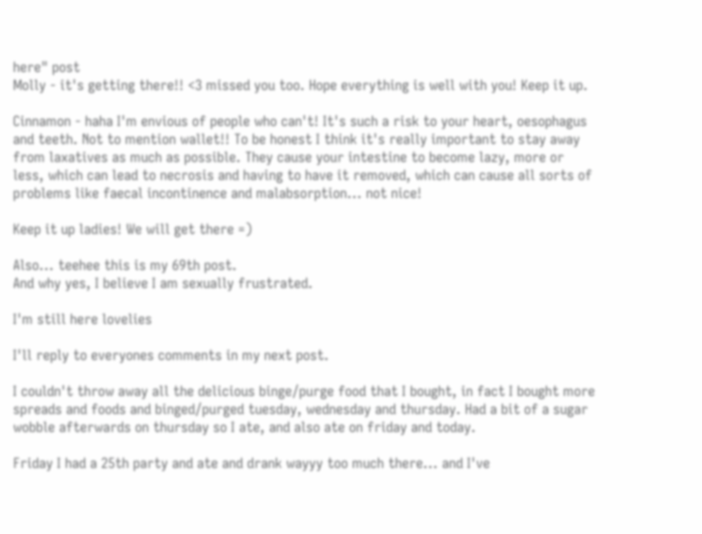here" post
Molly - it's getting there!! <3 missed you too. Hope everything is well with you! Keep it up.

Cinnamon - haha I'm envious of people who can't! It's such a risk to your heart, oesophagus and teeth. Not to mention wallet!! To be honest I think it's really important to stay away from laxatives as much as possible. They cause your intestine to become lazy, more or less, which can lead to necrosis and having to have it removed, which can cause all sorts of problems like faecal incontinence and malabsorption... not nice!

Keep it up ladies! We will get there =)

Also... teehee this is my 69th post.
And why yes, I believe I am sexually frustrated.

I'm still here lovelies

I'll reply to everyones comments in my next post.

I couldn't throw away all the delicious binge/purge food that I bought, in fact I bought more spreads and foods and binged/purged tuesday, wednesday and thursday. Had a bit of a sugar wobble afterwards on thursday so I ate, and also ate on friday and today.

Friday I had a 25th party and ate and drank wayyy too much there... and I've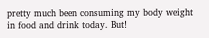pretty much been consuming my body weight in food and drink today. But!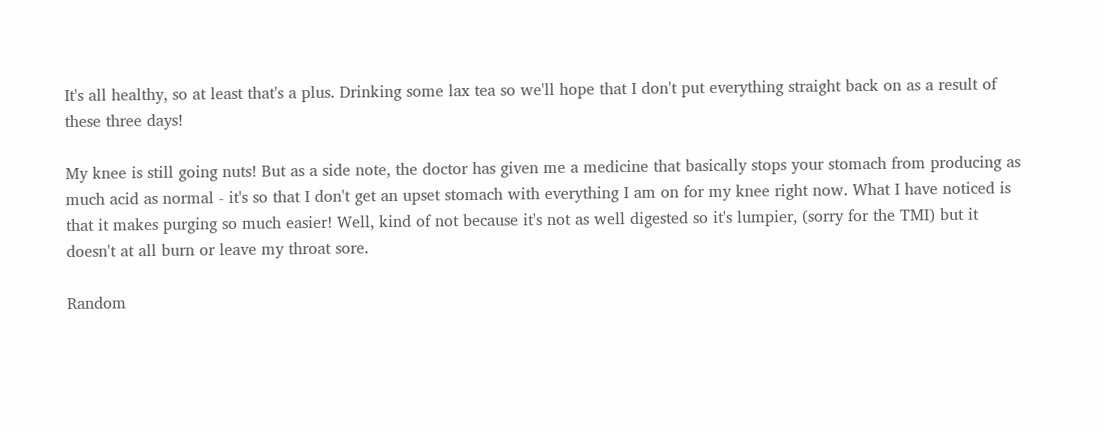It's all healthy, so at least that's a plus. Drinking some lax tea so we'll hope that I don't put everything straight back on as a result of these three days!

My knee is still going nuts! But as a side note, the doctor has given me a medicine that basically stops your stomach from producing as much acid as normal - it's so that I don't get an upset stomach with everything I am on for my knee right now. What I have noticed is that it makes purging so much easier! Well, kind of not because it's not as well digested so it's lumpier, (sorry for the TMI) but it doesn't at all burn or leave my throat sore.

Random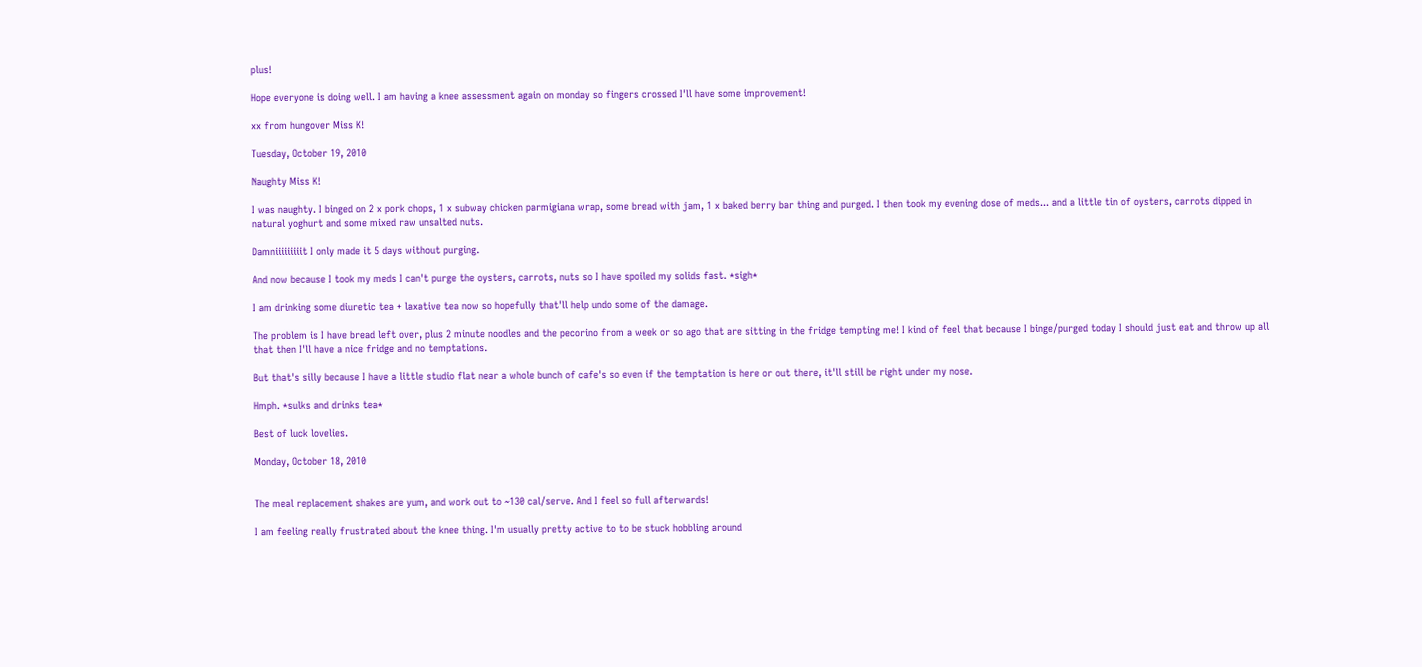plus!

Hope everyone is doing well. I am having a knee assessment again on monday so fingers crossed I'll have some improvement!

xx from hungover Miss K!

Tuesday, October 19, 2010

Naughty Miss K!

I was naughty. I binged on 2 x pork chops, 1 x subway chicken parmigiana wrap, some bread with jam, 1 x baked berry bar thing and purged. I then took my evening dose of meds... and a little tin of oysters, carrots dipped in natural yoghurt and some mixed raw unsalted nuts.

Damniiiiiiiiit I only made it 5 days without purging.

And now because I took my meds I can't purge the oysters, carrots, nuts so I have spoiled my solids fast. *sigh*

I am drinking some diuretic tea + laxative tea now so hopefully that'll help undo some of the damage.

The problem is I have bread left over, plus 2 minute noodles and the pecorino from a week or so ago that are sitting in the fridge tempting me! I kind of feel that because I binge/purged today I should just eat and throw up all that then I'll have a nice fridge and no temptations.

But that's silly because I have a little studio flat near a whole bunch of cafe's so even if the temptation is here or out there, it'll still be right under my nose.

Hmph. *sulks and drinks tea*

Best of luck lovelies.

Monday, October 18, 2010


The meal replacement shakes are yum, and work out to ~130 cal/serve. And I feel so full afterwards!

I am feeling really frustrated about the knee thing. I'm usually pretty active to to be stuck hobbling around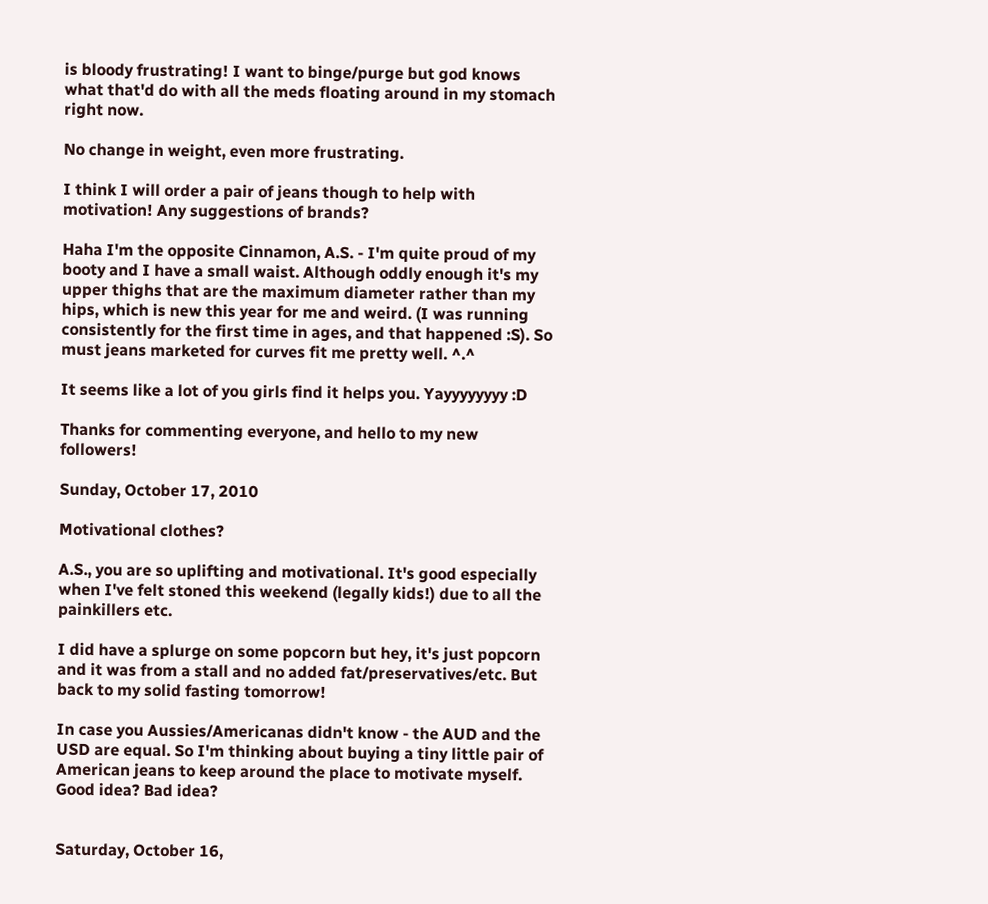is bloody frustrating! I want to binge/purge but god knows what that'd do with all the meds floating around in my stomach right now.

No change in weight, even more frustrating.

I think I will order a pair of jeans though to help with motivation! Any suggestions of brands?

Haha I'm the opposite Cinnamon, A.S. - I'm quite proud of my booty and I have a small waist. Although oddly enough it's my upper thighs that are the maximum diameter rather than my hips, which is new this year for me and weird. (I was running consistently for the first time in ages, and that happened :S). So must jeans marketed for curves fit me pretty well. ^.^

It seems like a lot of you girls find it helps you. Yayyyyyyyy :D

Thanks for commenting everyone, and hello to my new followers!

Sunday, October 17, 2010

Motivational clothes?

A.S., you are so uplifting and motivational. It's good especially when I've felt stoned this weekend (legally kids!) due to all the painkillers etc.

I did have a splurge on some popcorn but hey, it's just popcorn and it was from a stall and no added fat/preservatives/etc. But back to my solid fasting tomorrow!

In case you Aussies/Americanas didn't know - the AUD and the USD are equal. So I'm thinking about buying a tiny little pair of American jeans to keep around the place to motivate myself. Good idea? Bad idea?


Saturday, October 16,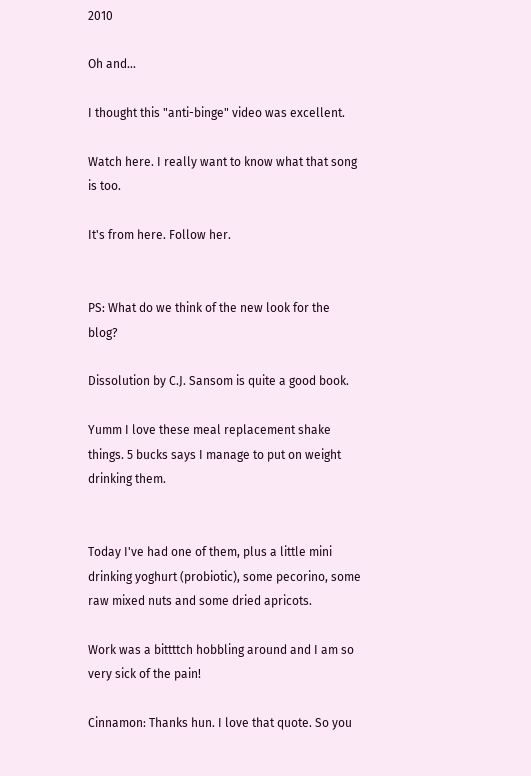2010

Oh and...

I thought this "anti-binge" video was excellent.

Watch here. I really want to know what that song is too.

It's from here. Follow her.


PS: What do we think of the new look for the blog?

Dissolution by C.J. Sansom is quite a good book.

Yumm I love these meal replacement shake things. 5 bucks says I manage to put on weight drinking them.


Today I've had one of them, plus a little mini drinking yoghurt (probiotic), some pecorino, some raw mixed nuts and some dried apricots.

Work was a bittttch hobbling around and I am so very sick of the pain!

Cinnamon: Thanks hun. I love that quote. So you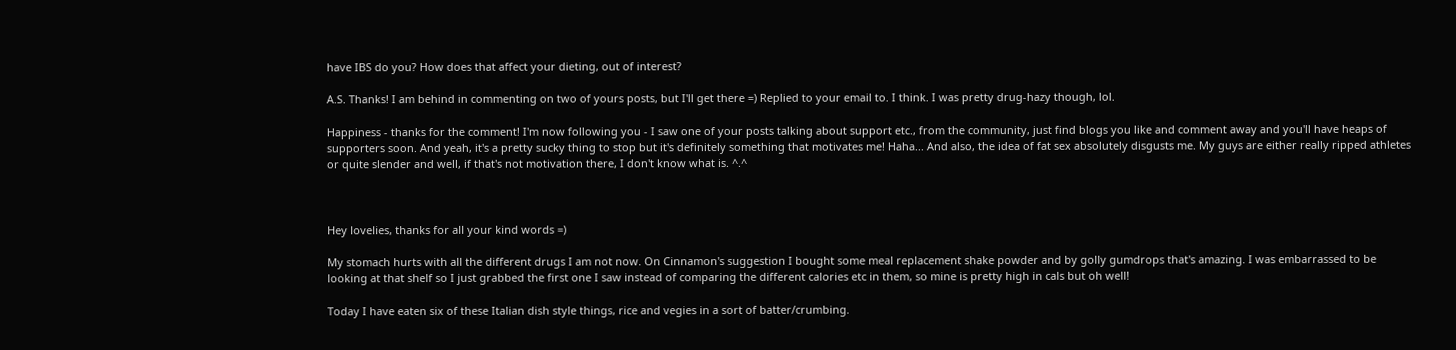have IBS do you? How does that affect your dieting, out of interest?

A.S. Thanks! I am behind in commenting on two of yours posts, but I'll get there =) Replied to your email to. I think. I was pretty drug-hazy though, lol.

Happiness - thanks for the comment! I'm now following you - I saw one of your posts talking about support etc., from the community, just find blogs you like and comment away and you'll have heaps of supporters soon. And yeah, it's a pretty sucky thing to stop but it's definitely something that motivates me! Haha... And also, the idea of fat sex absolutely disgusts me. My guys are either really ripped athletes or quite slender and well, if that's not motivation there, I don't know what is. ^.^



Hey lovelies, thanks for all your kind words =)

My stomach hurts with all the different drugs I am not now. On Cinnamon's suggestion I bought some meal replacement shake powder and by golly gumdrops that's amazing. I was embarrassed to be looking at that shelf so I just grabbed the first one I saw instead of comparing the different calories etc in them, so mine is pretty high in cals but oh well!

Today I have eaten six of these Italian dish style things, rice and vegies in a sort of batter/crumbing.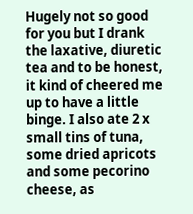Hugely not so good for you but I drank the laxative, diuretic tea and to be honest, it kind of cheered me up to have a little binge. I also ate 2 x small tins of tuna, some dried apricots and some pecorino cheese, as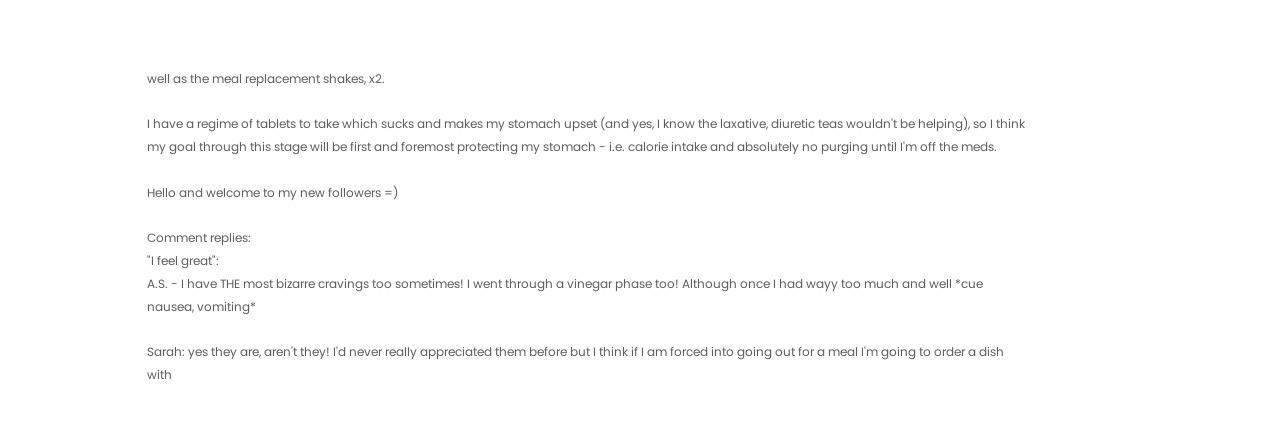well as the meal replacement shakes, x2.

I have a regime of tablets to take which sucks and makes my stomach upset (and yes, I know the laxative, diuretic teas wouldn't be helping), so I think my goal through this stage will be first and foremost protecting my stomach - i.e. calorie intake and absolutely no purging until I'm off the meds.

Hello and welcome to my new followers =)

Comment replies:
"I feel great":
A.S. - I have THE most bizarre cravings too sometimes! I went through a vinegar phase too! Although once I had wayy too much and well *cue nausea, vomiting*

Sarah: yes they are, aren't they! I'd never really appreciated them before but I think if I am forced into going out for a meal I'm going to order a dish with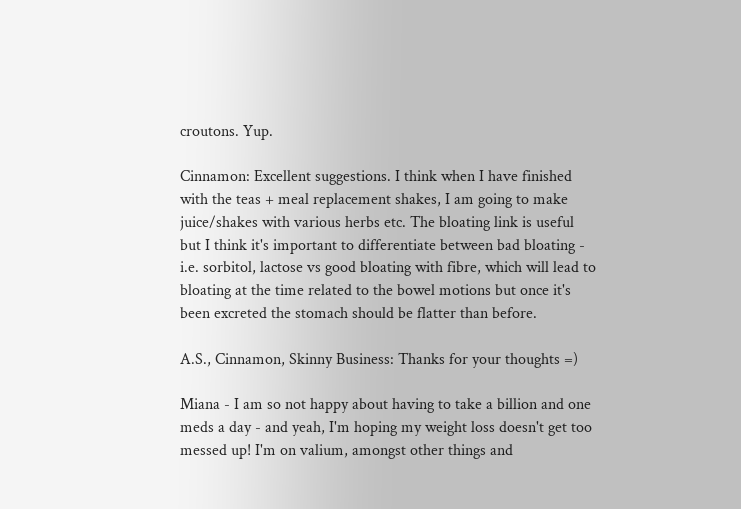croutons. Yup.

Cinnamon: Excellent suggestions. I think when I have finished with the teas + meal replacement shakes, I am going to make juice/shakes with various herbs etc. The bloating link is useful but I think it's important to differentiate between bad bloating - i.e. sorbitol, lactose vs good bloating with fibre, which will lead to bloating at the time related to the bowel motions but once it's been excreted the stomach should be flatter than before.

A.S., Cinnamon, Skinny Business: Thanks for your thoughts =)

Miana - I am so not happy about having to take a billion and one meds a day - and yeah, I'm hoping my weight loss doesn't get too messed up! I'm on valium, amongst other things and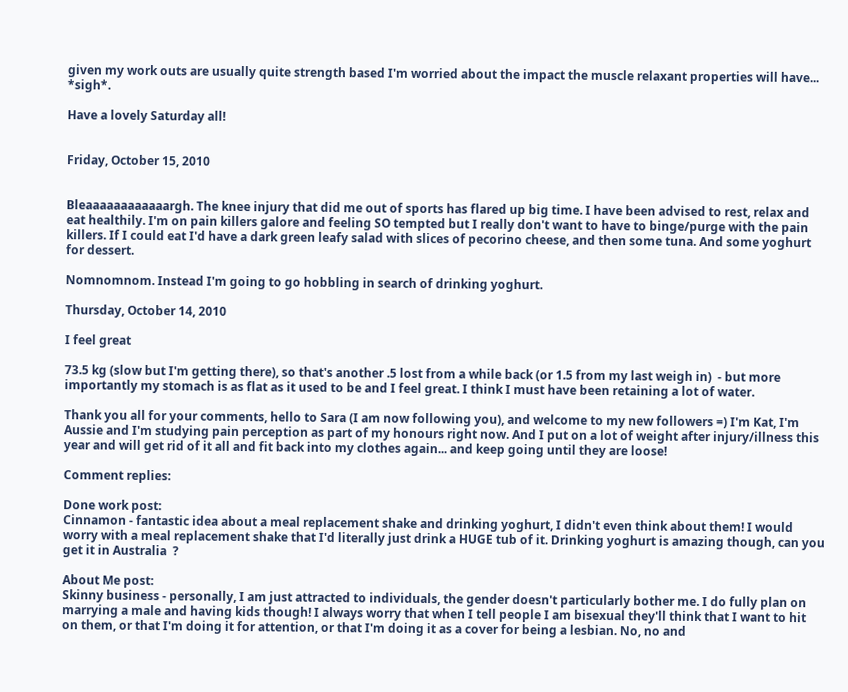given my work outs are usually quite strength based I'm worried about the impact the muscle relaxant properties will have... *sigh*.

Have a lovely Saturday all!


Friday, October 15, 2010


Bleaaaaaaaaaaaargh. The knee injury that did me out of sports has flared up big time. I have been advised to rest, relax and eat healthily. I'm on pain killers galore and feeling SO tempted but I really don't want to have to binge/purge with the pain killers. If I could eat I'd have a dark green leafy salad with slices of pecorino cheese, and then some tuna. And some yoghurt for dessert.

Nomnomnom. Instead I'm going to go hobbling in search of drinking yoghurt.

Thursday, October 14, 2010

I feel great

73.5 kg (slow but I'm getting there), so that's another .5 lost from a while back (or 1.5 from my last weigh in)  - but more importantly my stomach is as flat as it used to be and I feel great. I think I must have been retaining a lot of water.

Thank you all for your comments, hello to Sara (I am now following you), and welcome to my new followers =) I'm Kat, I'm Aussie and I'm studying pain perception as part of my honours right now. And I put on a lot of weight after injury/illness this year and will get rid of it all and fit back into my clothes again... and keep going until they are loose!

Comment replies:

Done work post:
Cinnamon - fantastic idea about a meal replacement shake and drinking yoghurt, I didn't even think about them! I would worry with a meal replacement shake that I'd literally just drink a HUGE tub of it. Drinking yoghurt is amazing though, can you get it in Australia  ?

About Me post:
Skinny business - personally, I am just attracted to individuals, the gender doesn't particularly bother me. I do fully plan on marrying a male and having kids though! I always worry that when I tell people I am bisexual they'll think that I want to hit on them, or that I'm doing it for attention, or that I'm doing it as a cover for being a lesbian. No, no and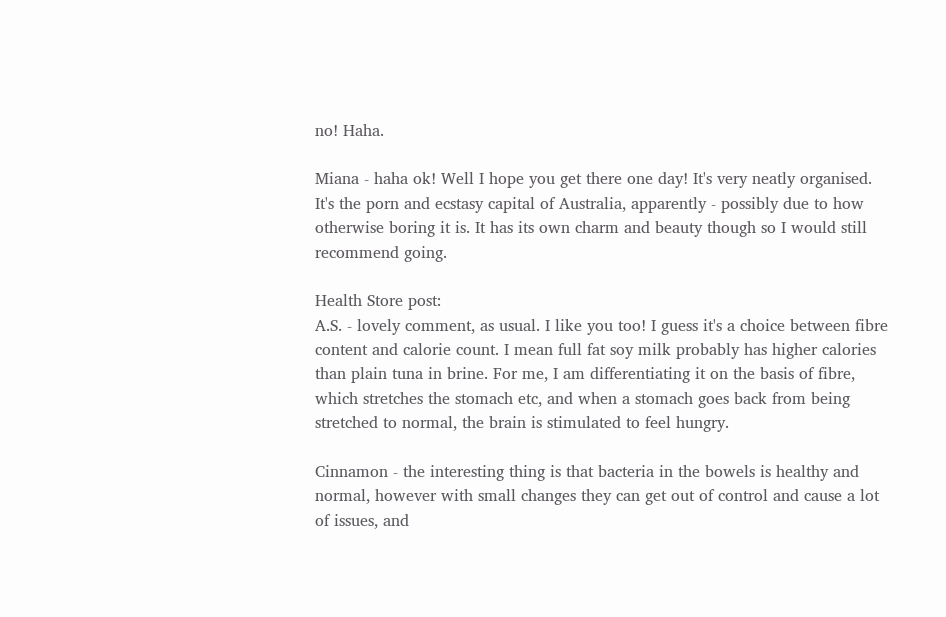no! Haha.

Miana - haha ok! Well I hope you get there one day! It's very neatly organised. It's the porn and ecstasy capital of Australia, apparently - possibly due to how otherwise boring it is. It has its own charm and beauty though so I would still recommend going.

Health Store post:
A.S. - lovely comment, as usual. I like you too! I guess it's a choice between fibre content and calorie count. I mean full fat soy milk probably has higher calories than plain tuna in brine. For me, I am differentiating it on the basis of fibre, which stretches the stomach etc, and when a stomach goes back from being stretched to normal, the brain is stimulated to feel hungry.

Cinnamon - the interesting thing is that bacteria in the bowels is healthy and normal, however with small changes they can get out of control and cause a lot of issues, and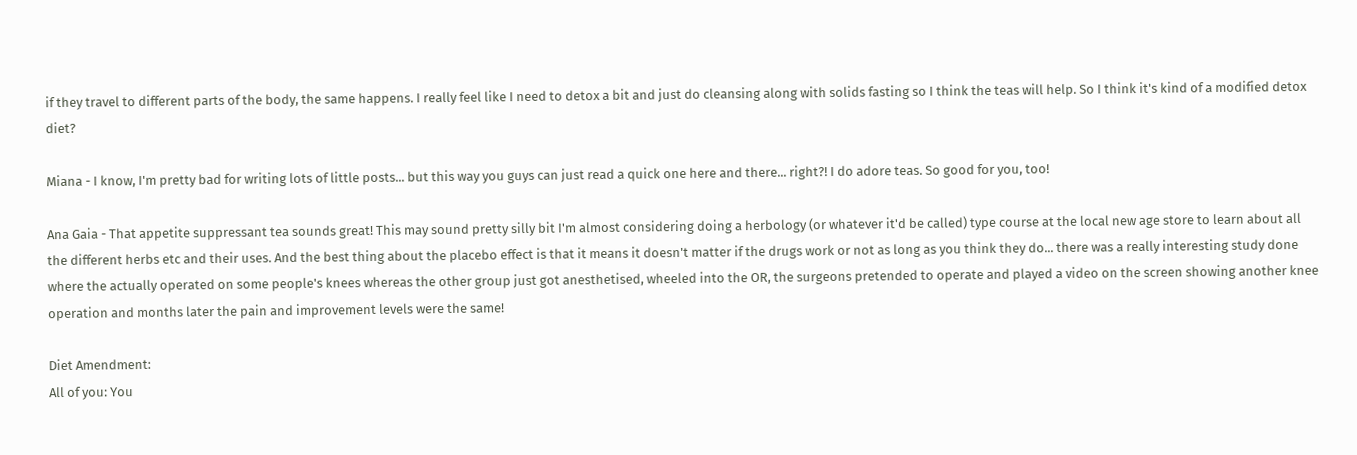if they travel to different parts of the body, the same happens. I really feel like I need to detox a bit and just do cleansing along with solids fasting so I think the teas will help. So I think it's kind of a modified detox diet?

Miana - I know, I'm pretty bad for writing lots of little posts... but this way you guys can just read a quick one here and there... right?! I do adore teas. So good for you, too!

Ana Gaia - That appetite suppressant tea sounds great! This may sound pretty silly bit I'm almost considering doing a herbology (or whatever it'd be called) type course at the local new age store to learn about all the different herbs etc and their uses. And the best thing about the placebo effect is that it means it doesn't matter if the drugs work or not as long as you think they do... there was a really interesting study done where the actually operated on some people's knees whereas the other group just got anesthetised, wheeled into the OR, the surgeons pretended to operate and played a video on the screen showing another knee operation and months later the pain and improvement levels were the same!

Diet Amendment:
All of you: You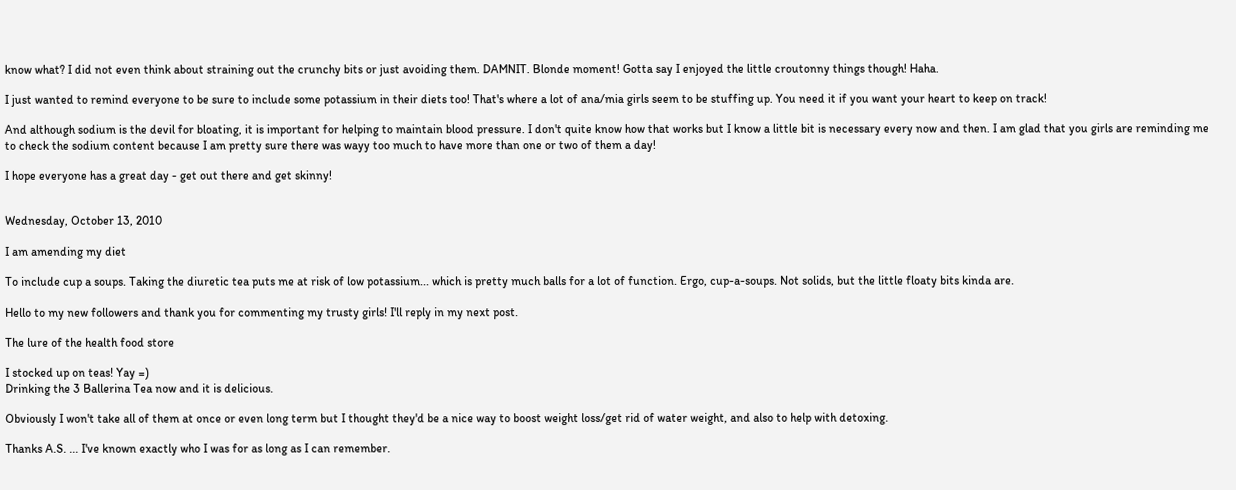know what? I did not even think about straining out the crunchy bits or just avoiding them. DAMNIT. Blonde moment! Gotta say I enjoyed the little croutonny things though! Haha.

I just wanted to remind everyone to be sure to include some potassium in their diets too! That's where a lot of ana/mia girls seem to be stuffing up. You need it if you want your heart to keep on track!

And although sodium is the devil for bloating, it is important for helping to maintain blood pressure. I don't quite know how that works but I know a little bit is necessary every now and then. I am glad that you girls are reminding me to check the sodium content because I am pretty sure there was wayy too much to have more than one or two of them a day!

I hope everyone has a great day - get out there and get skinny!


Wednesday, October 13, 2010

I am amending my diet

To include cup a soups. Taking the diuretic tea puts me at risk of low potassium... which is pretty much balls for a lot of function. Ergo, cup-a-soups. Not solids, but the little floaty bits kinda are.

Hello to my new followers and thank you for commenting my trusty girls! I'll reply in my next post.

The lure of the health food store

I stocked up on teas! Yay =)
Drinking the 3 Ballerina Tea now and it is delicious.

Obviously I won't take all of them at once or even long term but I thought they'd be a nice way to boost weight loss/get rid of water weight, and also to help with detoxing.

Thanks A.S. ... I've known exactly who I was for as long as I can remember.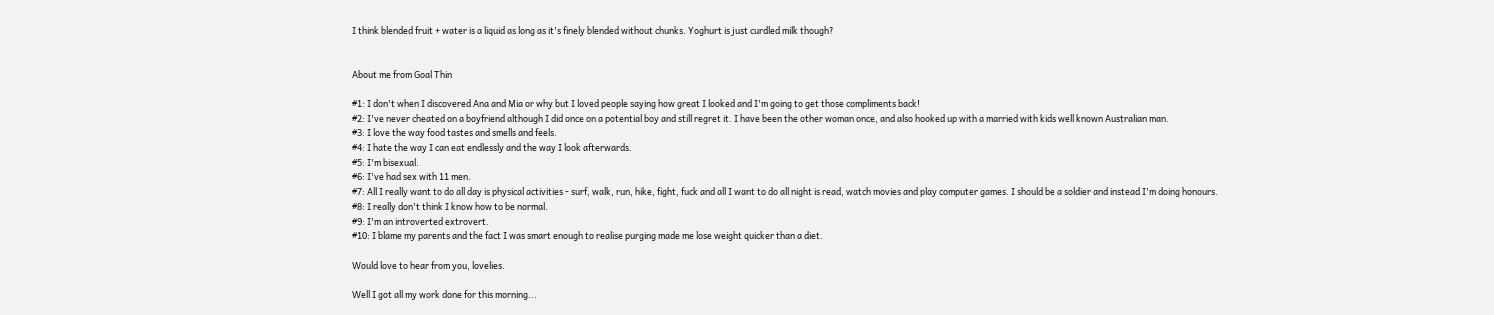I think blended fruit + water is a liquid as long as it's finely blended without chunks. Yoghurt is just curdled milk though?


About me from Goal Thin

#1: I don't when I discovered Ana and Mia or why but I loved people saying how great I looked and I'm going to get those compliments back!
#2: I've never cheated on a boyfriend although I did once on a potential boy and still regret it. I have been the other woman once, and also hooked up with a married with kids well known Australian man.
#3: I love the way food tastes and smells and feels.
#4: I hate the way I can eat endlessly and the way I look afterwards.
#5: I'm bisexual.
#6: I've had sex with 11 men.
#7: All I really want to do all day is physical activities - surf, walk, run, hike, fight, fuck and all I want to do all night is read, watch movies and play computer games. I should be a soldier and instead I'm doing honours.
#8: I really don't think I know how to be normal.
#9: I'm an introverted extrovert.
#10: I blame my parents and the fact I was smart enough to realise purging made me lose weight quicker than a diet.

Would love to hear from you, lovelies.

Well I got all my work done for this morning...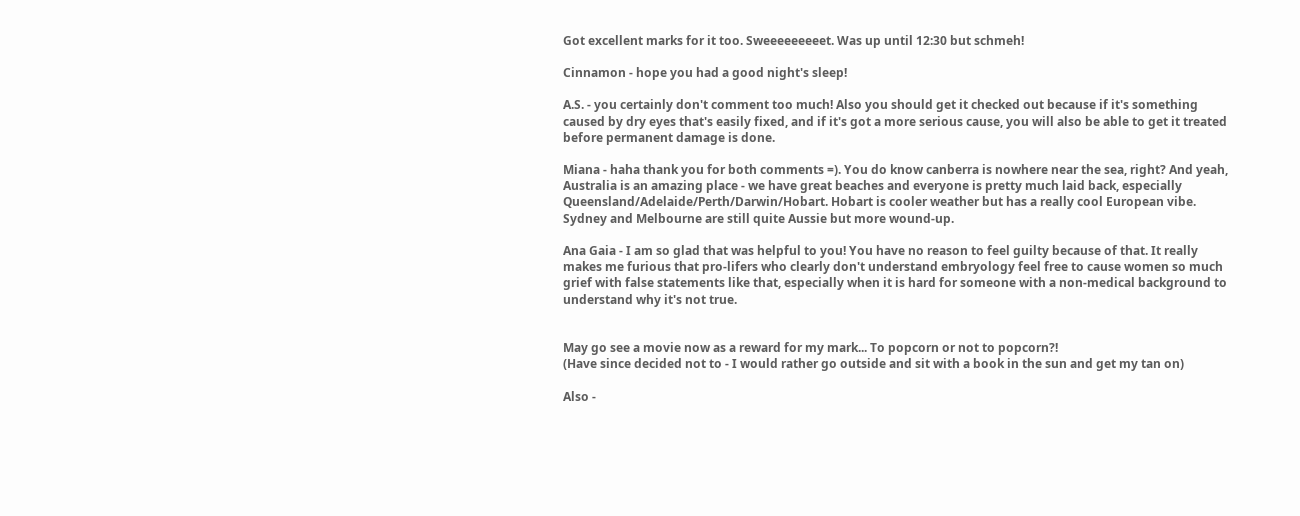Got excellent marks for it too. Sweeeeeeeeet. Was up until 12:30 but schmeh!

Cinnamon - hope you had a good night's sleep!

A.S. - you certainly don't comment too much! Also you should get it checked out because if it's something caused by dry eyes that's easily fixed, and if it's got a more serious cause, you will also be able to get it treated before permanent damage is done.

Miana - haha thank you for both comments =). You do know canberra is nowhere near the sea, right? And yeah, Australia is an amazing place - we have great beaches and everyone is pretty much laid back, especially Queensland/Adelaide/Perth/Darwin/Hobart. Hobart is cooler weather but has a really cool European vibe. Sydney and Melbourne are still quite Aussie but more wound-up.

Ana Gaia - I am so glad that was helpful to you! You have no reason to feel guilty because of that. It really makes me furious that pro-lifers who clearly don't understand embryology feel free to cause women so much grief with false statements like that, especially when it is hard for someone with a non-medical background to understand why it's not true.


May go see a movie now as a reward for my mark... To popcorn or not to popcorn?!
(Have since decided not to - I would rather go outside and sit with a book in the sun and get my tan on)

Also -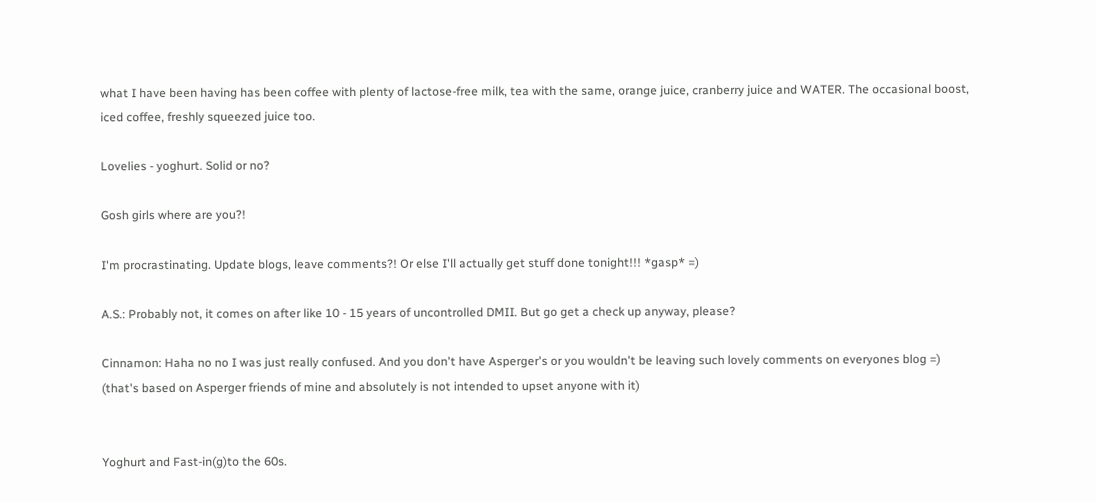what I have been having has been coffee with plenty of lactose-free milk, tea with the same, orange juice, cranberry juice and WATER. The occasional boost, iced coffee, freshly squeezed juice too.

Lovelies - yoghurt. Solid or no?

Gosh girls where are you?!

I'm procrastinating. Update blogs, leave comments?! Or else I'll actually get stuff done tonight!!! *gasp* =)

A.S.: Probably not, it comes on after like 10 - 15 years of uncontrolled DMII. But go get a check up anyway, please?

Cinnamon: Haha no no I was just really confused. And you don't have Asperger's or you wouldn't be leaving such lovely comments on everyones blog =) (that's based on Asperger friends of mine and absolutely is not intended to upset anyone with it)


Yoghurt and Fast-in(g)to the 60s.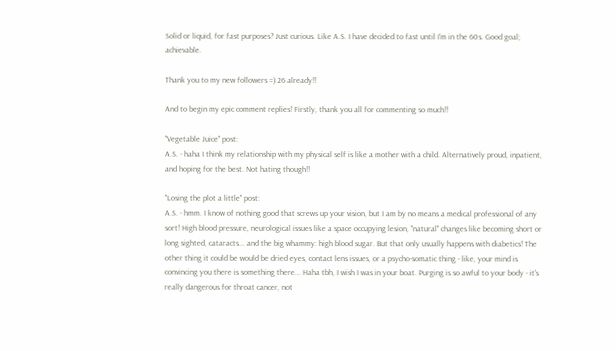Solid or liquid, for fast purposes? Just curious. Like A.S. I have decided to fast until I'm in the 60s. Good goal; achievable.

Thank you to my new followers =) 26 already!!

And to begin my epic comment replies! Firstly, thank you all for commenting so much!!

"Vegetable Juice" post:
A.S. - haha I think my relationship with my physical self is like a mother with a child. Alternatively proud, inpatient, and hoping for the best. Not hating though!!

"Losing the plot a little" post:
A.S. - hmm. I know of nothing good that screws up your vision, but I am by no means a medical professional of any sort! High blood pressure, neurological issues like a space occupying lesion, "natural" changes like becoming short or long sighted, cataracts... and the big whammy: high blood sugar. But that only usually happens with diabetics! The other thing it could be would be dried eyes, contact lens issues, or a psycho-somatic thing - like, your mind is convincing you there is something there... Haha tbh, I wish I was in your boat. Purging is so awful to your body - it's really dangerous for throat cancer, not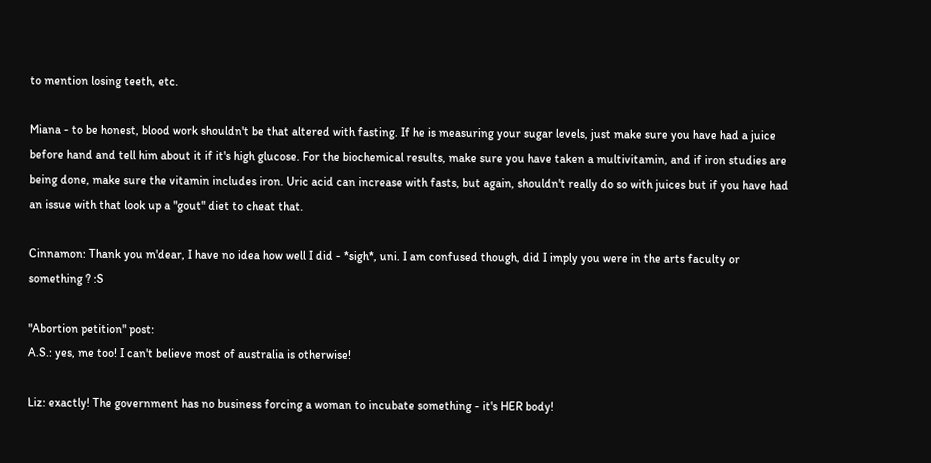to mention losing teeth, etc.

Miana - to be honest, blood work shouldn't be that altered with fasting. If he is measuring your sugar levels, just make sure you have had a juice before hand and tell him about it if it's high glucose. For the biochemical results, make sure you have taken a multivitamin, and if iron studies are being done, make sure the vitamin includes iron. Uric acid can increase with fasts, but again, shouldn't really do so with juices but if you have had an issue with that look up a "gout" diet to cheat that.

Cinnamon: Thank you m'dear, I have no idea how well I did - *sigh*, uni. I am confused though, did I imply you were in the arts faculty or something ? :S

"Abortion petition" post:
A.S.: yes, me too! I can't believe most of australia is otherwise!

Liz: exactly! The government has no business forcing a woman to incubate something - it's HER body!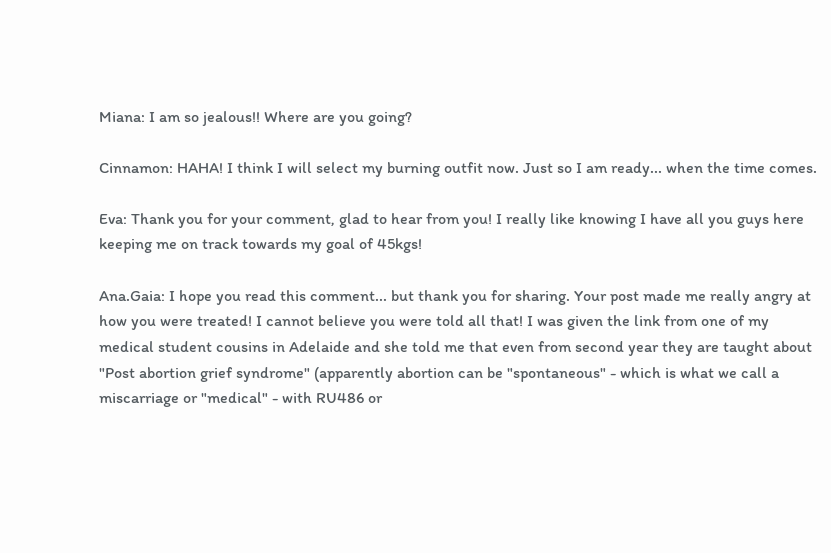Miana: I am so jealous!! Where are you going?

Cinnamon: HAHA! I think I will select my burning outfit now. Just so I am ready... when the time comes.

Eva: Thank you for your comment, glad to hear from you! I really like knowing I have all you guys here keeping me on track towards my goal of 45kgs!

Ana.Gaia: I hope you read this comment... but thank you for sharing. Your post made me really angry at how you were treated! I cannot believe you were told all that! I was given the link from one of my medical student cousins in Adelaide and she told me that even from second year they are taught about "Post abortion grief syndrome" (apparently abortion can be "spontaneous" - which is what we call a miscarriage or "medical" - with RU486 or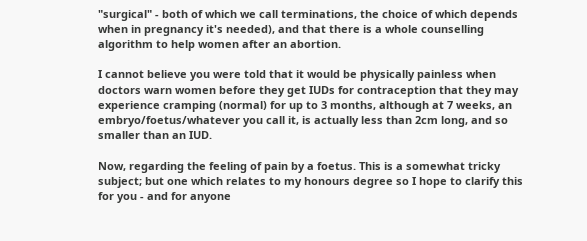"surgical" - both of which we call terminations, the choice of which depends when in pregnancy it's needed), and that there is a whole counselling algorithm to help women after an abortion.

I cannot believe you were told that it would be physically painless when doctors warn women before they get IUDs for contraception that they may experience cramping (normal) for up to 3 months, although at 7 weeks, an embryo/foetus/whatever you call it, is actually less than 2cm long, and so smaller than an IUD.

Now, regarding the feeling of pain by a foetus. This is a somewhat tricky subject; but one which relates to my honours degree so I hope to clarify this for you - and for anyone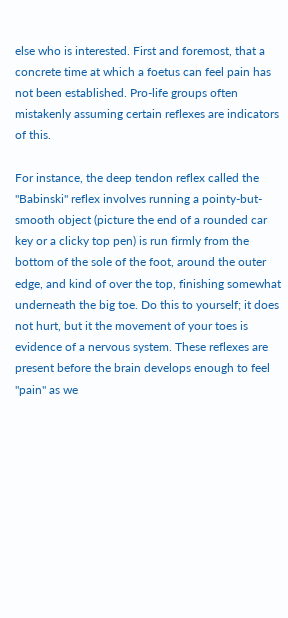else who is interested. First and foremost, that a concrete time at which a foetus can feel pain has not been established. Pro-life groups often mistakenly assuming certain reflexes are indicators of this.

For instance, the deep tendon reflex called the "Babinski" reflex involves running a pointy-but-smooth object (picture the end of a rounded car key or a clicky top pen) is run firmly from the bottom of the sole of the foot, around the outer edge, and kind of over the top, finishing somewhat underneath the big toe. Do this to yourself; it does not hurt, but it the movement of your toes is evidence of a nervous system. These reflexes are present before the brain develops enough to feel "pain" as we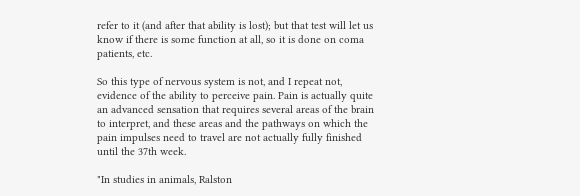refer to it (and after that ability is lost); but that test will let us know if there is some function at all, so it is done on coma patients, etc.

So this type of nervous system is not, and I repeat not, evidence of the ability to perceive pain. Pain is actually quite an advanced sensation that requires several areas of the brain to interpret, and these areas and the pathways on which the pain impulses need to travel are not actually fully finished until the 37th week.

"In studies in animals, Ralston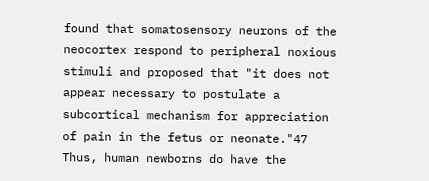found that somatosensory neurons of the neocortex respond to peripheral noxious stimuli and proposed that "it does not appear necessary to postulate a subcortical mechanism for appreciation of pain in the fetus or neonate."47 Thus, human newborns do have the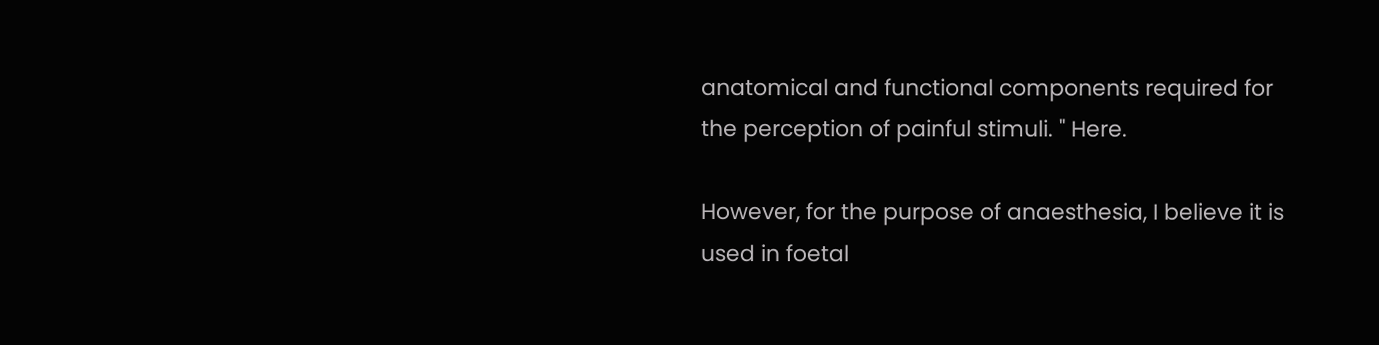anatomical and functional components required for the perception of painful stimuli. " Here.

However, for the purpose of anaesthesia, I believe it is used in foetal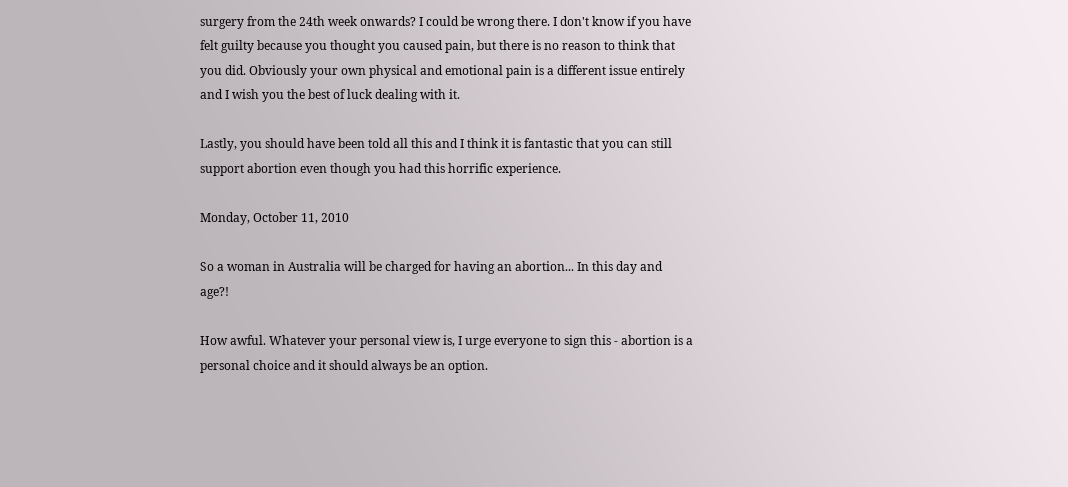surgery from the 24th week onwards? I could be wrong there. I don't know if you have felt guilty because you thought you caused pain, but there is no reason to think that you did. Obviously your own physical and emotional pain is a different issue entirely and I wish you the best of luck dealing with it.

Lastly, you should have been told all this and I think it is fantastic that you can still support abortion even though you had this horrific experience.

Monday, October 11, 2010

So a woman in Australia will be charged for having an abortion... In this day and age?!

How awful. Whatever your personal view is, I urge everyone to sign this - abortion is a personal choice and it should always be an option.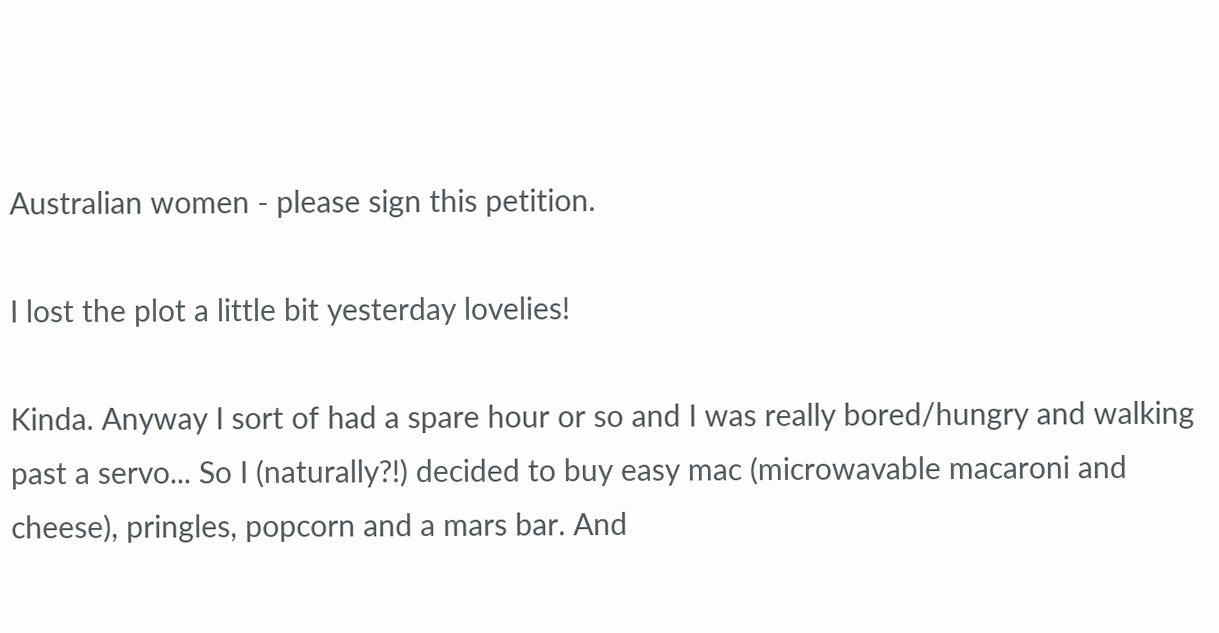Australian women - please sign this petition.

I lost the plot a little bit yesterday lovelies!

Kinda. Anyway I sort of had a spare hour or so and I was really bored/hungry and walking past a servo... So I (naturally?!) decided to buy easy mac (microwavable macaroni and cheese), pringles, popcorn and a mars bar. And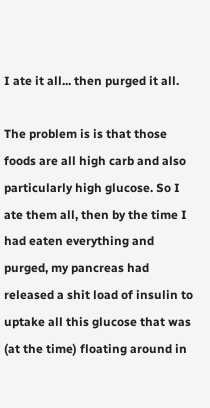I ate it all... then purged it all.

The problem is is that those foods are all high carb and also particularly high glucose. So I ate them all, then by the time I had eaten everything and purged, my pancreas had released a shit load of insulin to uptake all this glucose that was (at the time) floating around in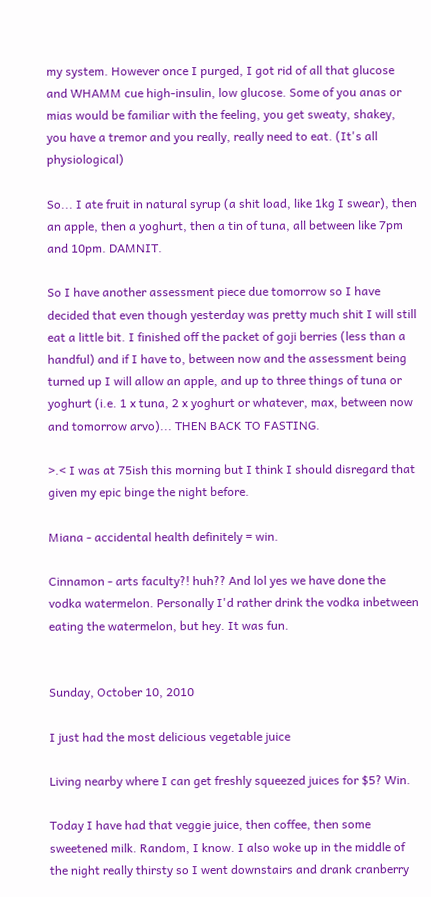my system. However once I purged, I got rid of all that glucose and WHAMM cue high-insulin, low glucose. Some of you anas or mias would be familiar with the feeling, you get sweaty, shakey, you have a tremor and you really, really need to eat. (It's all physiological)

So... I ate fruit in natural syrup (a shit load, like 1kg I swear), then an apple, then a yoghurt, then a tin of tuna, all between like 7pm and 10pm. DAMNIT.

So I have another assessment piece due tomorrow so I have decided that even though yesterday was pretty much shit I will still eat a little bit. I finished off the packet of goji berries (less than a handful) and if I have to, between now and the assessment being turned up I will allow an apple, and up to three things of tuna or yoghurt (i.e. 1 x tuna, 2 x yoghurt or whatever, max, between now and tomorrow arvo)... THEN BACK TO FASTING.

>.< I was at 75ish this morning but I think I should disregard that given my epic binge the night before.

Miana - accidental health definitely = win.

Cinnamon - arts faculty?! huh?? And lol yes we have done the vodka watermelon. Personally I'd rather drink the vodka inbetween eating the watermelon, but hey. It was fun.


Sunday, October 10, 2010

I just had the most delicious vegetable juice

Living nearby where I can get freshly squeezed juices for $5? Win.

Today I have had that veggie juice, then coffee, then some sweetened milk. Random, I know. I also woke up in the middle of the night really thirsty so I went downstairs and drank cranberry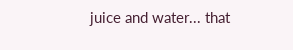juice and water... that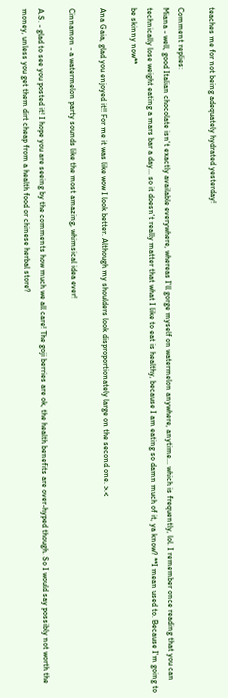teaches me for not being adequately hydrated yesterday!

Comment replies:
Miana - well, good Italian chocolate isn't exactly available everywhere, whereas I'll gorge myself on watermelon anywhere, anytime... which is frequently, lol. I remember once reading that you can technically lose weight eating a mars bar a day... so it doesn't really matter that what I like to eat is healthy, because I am eating so damn much of it, ya know? **I mean used to. Because I'm going to be skinny now**

Ana Gaia, glad you enjoyed it!! For me it was like wow I look better. Although my shoulders look disproportionately large on the second one. >.<

Cinnamon - a watermelon party sounds like the most amazing, whimsical idea ever!

A.S. - glad to see you posted it! I hope you are seeing by the comments how much we all care! The goji berries are ok, the health benefits are over-hyped though. So I would say possibly not worth the money, unless you get them dirt cheap from a health food or chinese herbal store?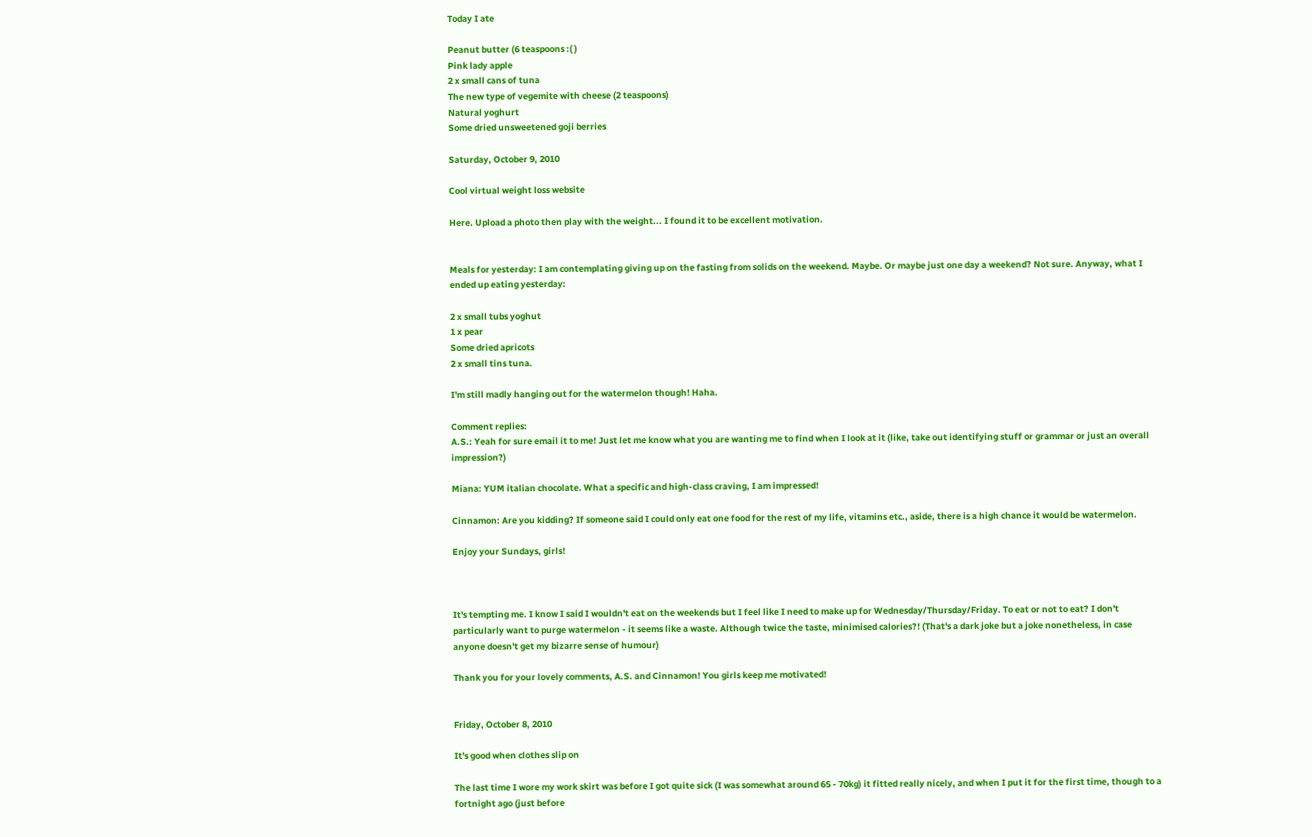Today I ate

Peanut butter (6 teaspoons :( )
Pink lady apple
2 x small cans of tuna
The new type of vegemite with cheese (2 teaspoons)
Natural yoghurt
Some dried unsweetened goji berries

Saturday, October 9, 2010

Cool virtual weight loss website

Here. Upload a photo then play with the weight... I found it to be excellent motivation.


Meals for yesterday: I am contemplating giving up on the fasting from solids on the weekend. Maybe. Or maybe just one day a weekend? Not sure. Anyway, what I ended up eating yesterday:

2 x small tubs yoghut
1 x pear
Some dried apricots
2 x small tins tuna.

I'm still madly hanging out for the watermelon though! Haha.

Comment replies:
A.S.: Yeah for sure email it to me! Just let me know what you are wanting me to find when I look at it (like, take out identifying stuff or grammar or just an overall impression?)

Miana: YUM italian chocolate. What a specific and high-class craving, I am impressed!

Cinnamon: Are you kidding? If someone said I could only eat one food for the rest of my life, vitamins etc., aside, there is a high chance it would be watermelon.

Enjoy your Sundays, girls!



It's tempting me. I know I said I wouldn't eat on the weekends but I feel like I need to make up for Wednesday/Thursday/Friday. To eat or not to eat? I don't particularly want to purge watermelon - it seems like a waste. Although twice the taste, minimised calories?! (That's a dark joke but a joke nonetheless, in case anyone doesn't get my bizarre sense of humour)

Thank you for your lovely comments, A.S. and Cinnamon! You girls keep me motivated!


Friday, October 8, 2010

It's good when clothes slip on

The last time I wore my work skirt was before I got quite sick (I was somewhat around 65 - 70kg) it fitted really nicely, and when I put it for the first time, though to a fortnight ago (just before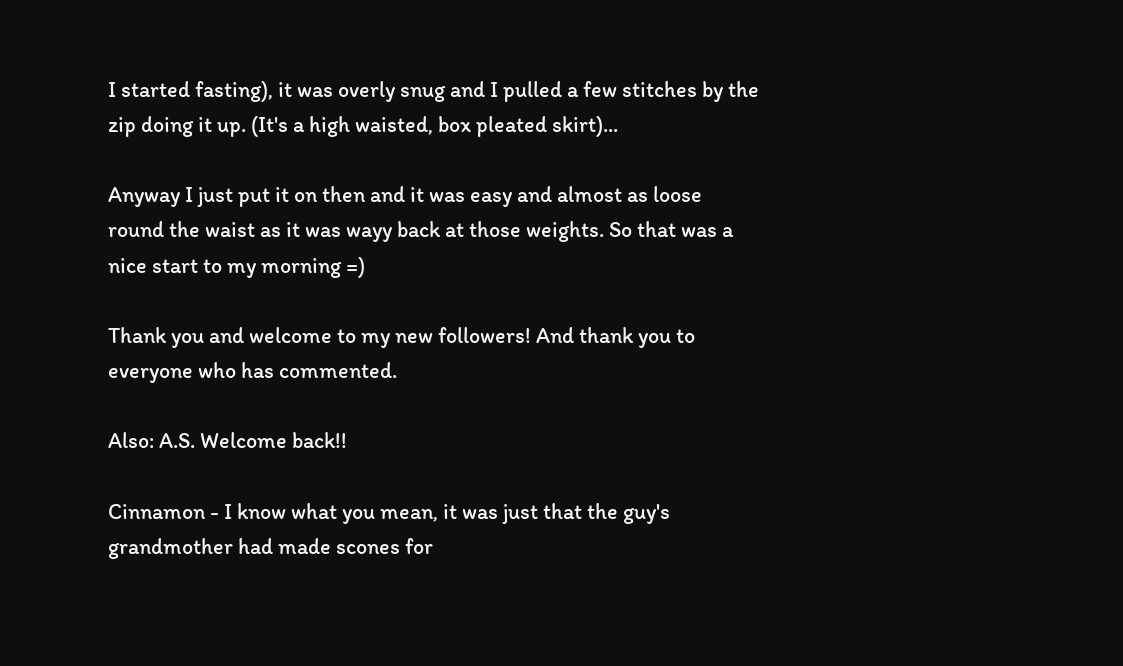I started fasting), it was overly snug and I pulled a few stitches by the zip doing it up. (It's a high waisted, box pleated skirt)...

Anyway I just put it on then and it was easy and almost as loose round the waist as it was wayy back at those weights. So that was a nice start to my morning =)

Thank you and welcome to my new followers! And thank you to everyone who has commented.

Also: A.S. Welcome back!!

Cinnamon - I know what you mean, it was just that the guy's grandmother had made scones for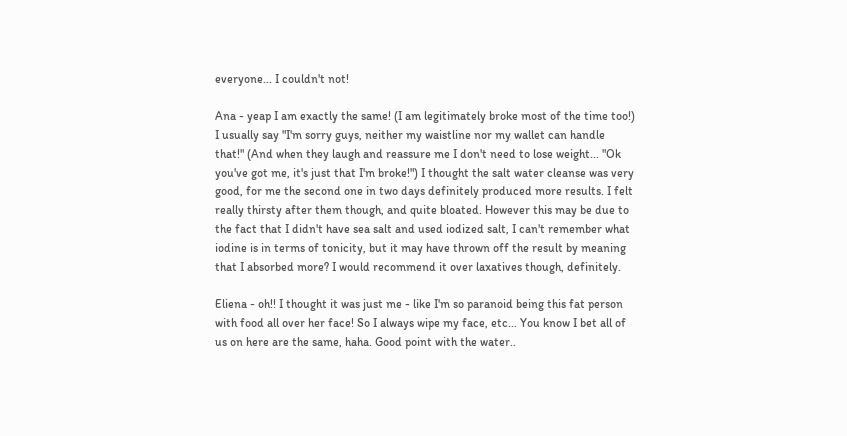everyone... I couldn't not!

Ana - yeap I am exactly the same! (I am legitimately broke most of the time too!) I usually say "I'm sorry guys, neither my waistline nor my wallet can handle that!" (And when they laugh and reassure me I don't need to lose weight... "Ok you've got me, it's just that I'm broke!") I thought the salt water cleanse was very good, for me the second one in two days definitely produced more results. I felt really thirsty after them though, and quite bloated. However this may be due to the fact that I didn't have sea salt and used iodized salt, I can't remember what iodine is in terms of tonicity, but it may have thrown off the result by meaning that I absorbed more? I would recommend it over laxatives though, definitely.

Eliena - oh!! I thought it was just me - like I'm so paranoid being this fat person with food all over her face! So I always wipe my face, etc... You know I bet all of us on here are the same, haha. Good point with the water..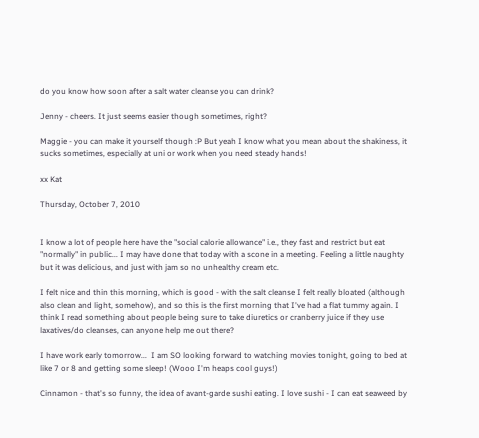do you know how soon after a salt water cleanse you can drink?

Jenny - cheers. It just seems easier though sometimes, right?

Maggie - you can make it yourself though :P But yeah I know what you mean about the shakiness, it sucks sometimes, especially at uni or work when you need steady hands!

xx Kat

Thursday, October 7, 2010


I know a lot of people here have the "social calorie allowance" i.e., they fast and restrict but eat "normally" in public... I may have done that today with a scone in a meeting. Feeling a little naughty but it was delicious, and just with jam so no unhealthy cream etc.

I felt nice and thin this morning, which is good - with the salt cleanse I felt really bloated (although also clean and light, somehow), and so this is the first morning that I've had a flat tummy again. I think I read something about people being sure to take diuretics or cranberry juice if they use laxatives/do cleanses, can anyone help me out there?

I have work early tomorrow...  I am SO looking forward to watching movies tonight, going to bed at like 7 or 8 and getting some sleep! (Wooo I'm heaps cool guys!)

Cinnamon - that's so funny, the idea of avant-garde sushi eating. I love sushi - I can eat seaweed by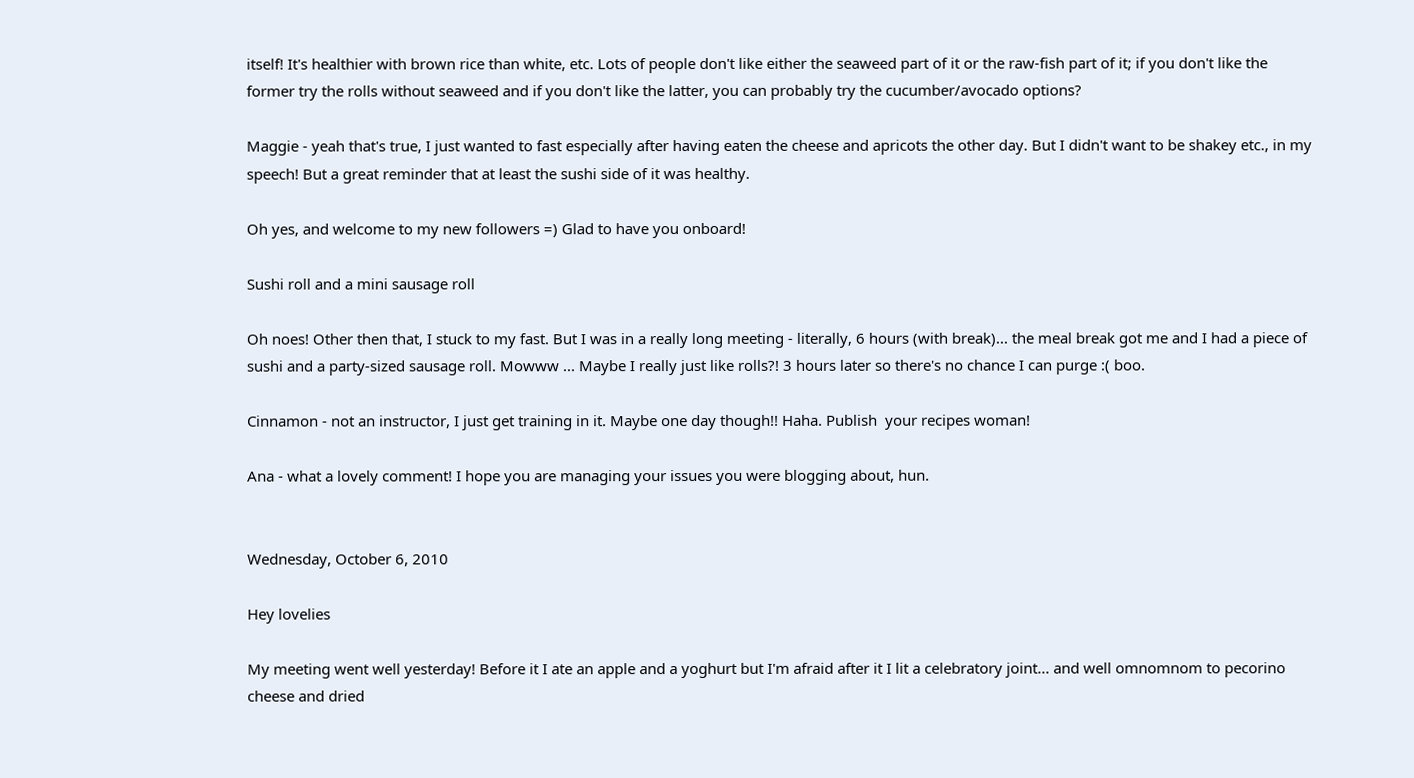itself! It's healthier with brown rice than white, etc. Lots of people don't like either the seaweed part of it or the raw-fish part of it; if you don't like the former try the rolls without seaweed and if you don't like the latter, you can probably try the cucumber/avocado options?

Maggie - yeah that's true, I just wanted to fast especially after having eaten the cheese and apricots the other day. But I didn't want to be shakey etc., in my speech! But a great reminder that at least the sushi side of it was healthy.

Oh yes, and welcome to my new followers =) Glad to have you onboard!

Sushi roll and a mini sausage roll

Oh noes! Other then that, I stuck to my fast. But I was in a really long meeting - literally, 6 hours (with break)... the meal break got me and I had a piece of sushi and a party-sized sausage roll. Mowww ... Maybe I really just like rolls?! 3 hours later so there's no chance I can purge :( boo.

Cinnamon - not an instructor, I just get training in it. Maybe one day though!! Haha. Publish  your recipes woman!

Ana - what a lovely comment! I hope you are managing your issues you were blogging about, hun.


Wednesday, October 6, 2010

Hey lovelies

My meeting went well yesterday! Before it I ate an apple and a yoghurt but I'm afraid after it I lit a celebratory joint... and well omnomnom to pecorino cheese and dried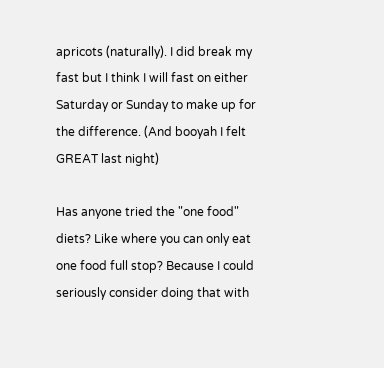apricots (naturally). I did break my fast but I think I will fast on either Saturday or Sunday to make up for the difference. (And booyah I felt GREAT last night)

Has anyone tried the "one food" diets? Like where you can only eat one food full stop? Because I could seriously consider doing that with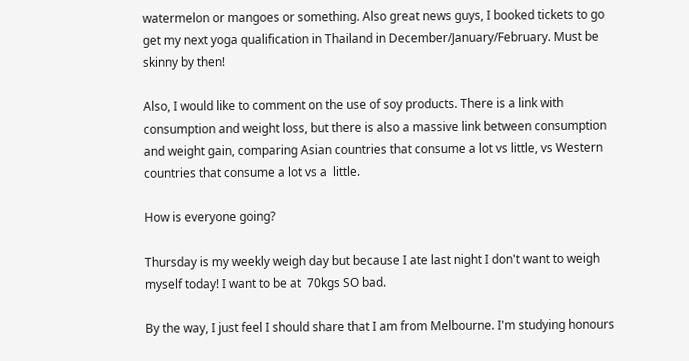watermelon or mangoes or something. Also great news guys, I booked tickets to go get my next yoga qualification in Thailand in December/January/February. Must be skinny by then!

Also, I would like to comment on the use of soy products. There is a link with consumption and weight loss, but there is also a massive link between consumption and weight gain, comparing Asian countries that consume a lot vs little, vs Western countries that consume a lot vs a  little.

How is everyone going?

Thursday is my weekly weigh day but because I ate last night I don't want to weigh myself today! I want to be at  70kgs SO bad.

By the way, I just feel I should share that I am from Melbourne. I'm studying honours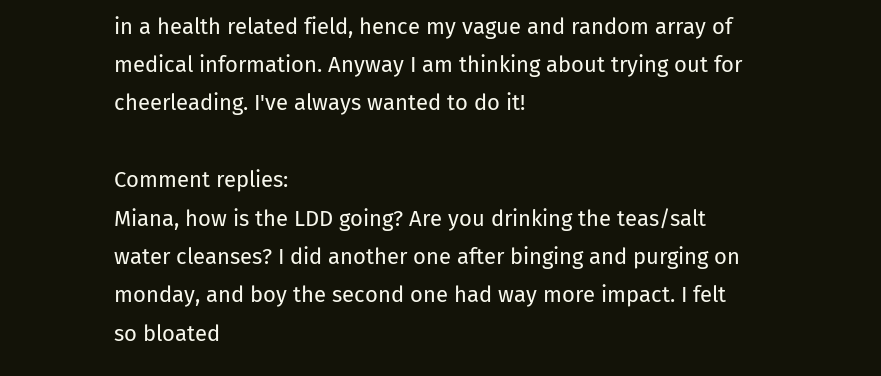in a health related field, hence my vague and random array of medical information. Anyway I am thinking about trying out for cheerleading. I've always wanted to do it!

Comment replies:
Miana, how is the LDD going? Are you drinking the teas/salt water cleanses? I did another one after binging and purging on monday, and boy the second one had way more impact. I felt so bloated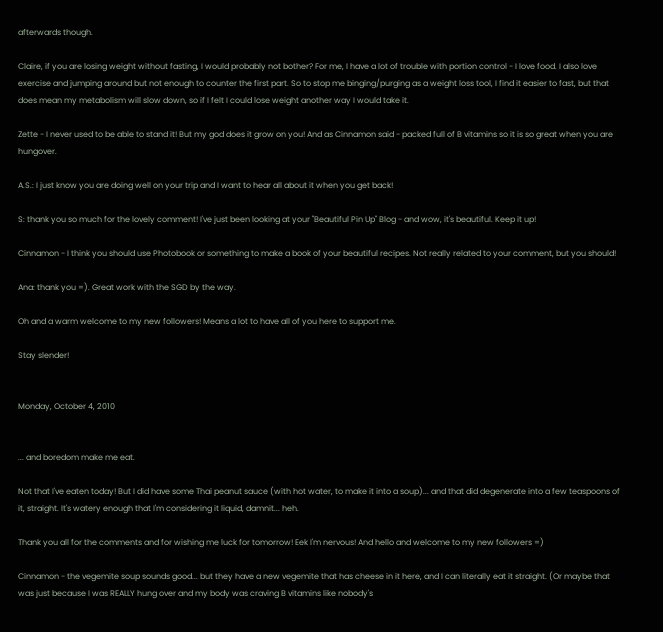afterwards though.

Claire, if you are losing weight without fasting, I would probably not bother? For me, I have a lot of trouble with portion control - I love food. I also love exercise and jumping around but not enough to counter the first part. So to stop me binging/purging as a weight loss tool, I find it easier to fast, but that does mean my metabolism will slow down, so if I felt I could lose weight another way I would take it.

Zette - I never used to be able to stand it! But my god does it grow on you! And as Cinnamon said - packed full of B vitamins so it is so great when you are hungover.

A.S.: I just know you are doing well on your trip and I want to hear all about it when you get back!

S: thank you so much for the lovely comment! I've just been looking at your "Beautiful Pin Up" Blog - and wow, it's beautiful. Keep it up!

Cinnamon - I think you should use Photobook or something to make a book of your beautiful recipes. Not really related to your comment, but you should!

Ana: thank you =). Great work with the SGD by the way.

Oh and a warm welcome to my new followers! Means a lot to have all of you here to support me.

Stay slender!


Monday, October 4, 2010


... and boredom make me eat.

Not that I've eaten today! But I did have some Thai peanut sauce (with hot water, to make it into a soup)... and that did degenerate into a few teaspoons of it, straight. It's watery enough that I'm considering it liquid, damnit... heh.

Thank you all for the comments and for wishing me luck for tomorrow! Eek I'm nervous! And hello and welcome to my new followers =)

Cinnamon - the vegemite soup sounds good... but they have a new vegemite that has cheese in it here, and I can literally eat it straight. (Or maybe that was just because I was REALLY hung over and my body was craving B vitamins like nobody's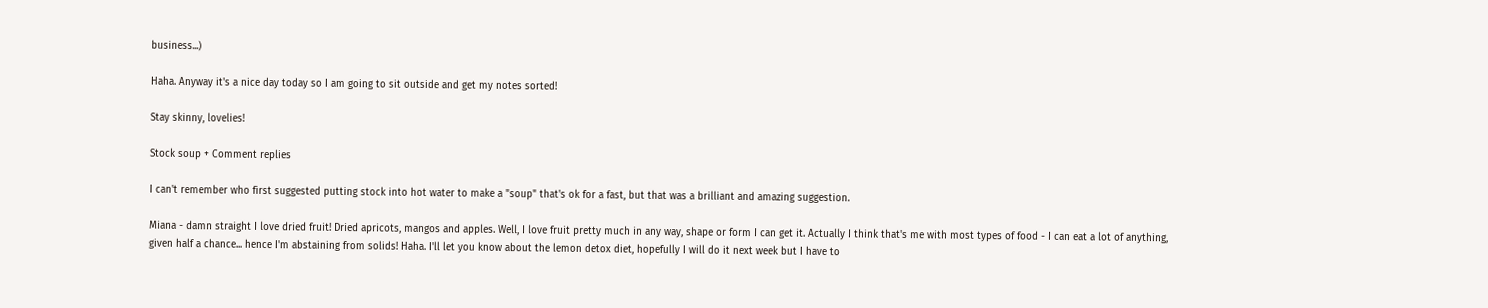business...)

Haha. Anyway it's a nice day today so I am going to sit outside and get my notes sorted!

Stay skinny, lovelies!

Stock soup + Comment replies

I can't remember who first suggested putting stock into hot water to make a "soup" that's ok for a fast, but that was a brilliant and amazing suggestion.

Miana - damn straight I love dried fruit! Dried apricots, mangos and apples. Well, I love fruit pretty much in any way, shape or form I can get it. Actually I think that's me with most types of food - I can eat a lot of anything, given half a chance... hence I'm abstaining from solids! Haha. I'll let you know about the lemon detox diet, hopefully I will do it next week but I have to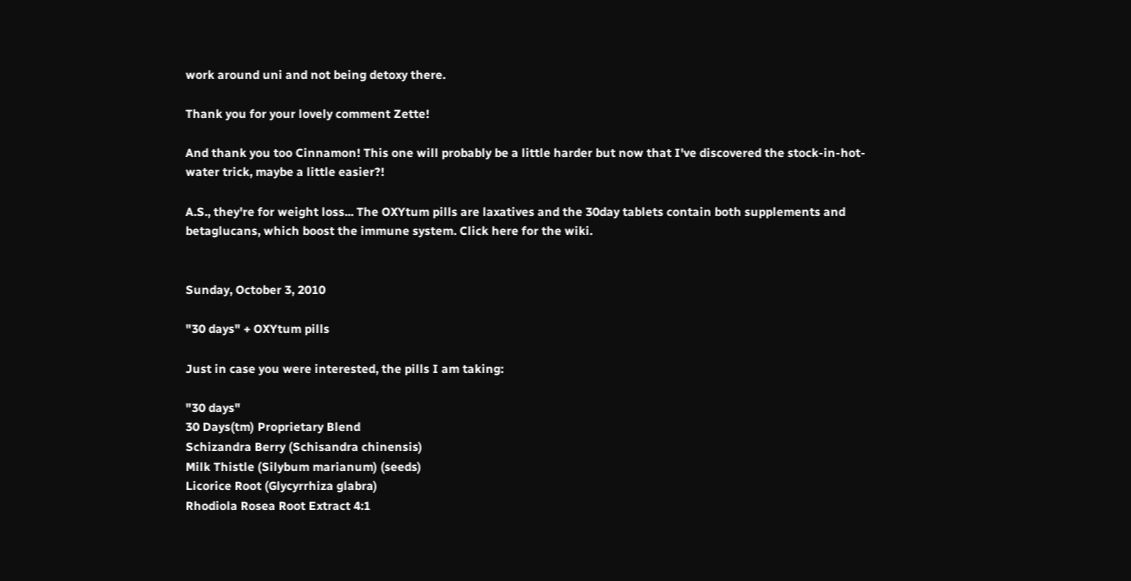work around uni and not being detoxy there.

Thank you for your lovely comment Zette!

And thank you too Cinnamon! This one will probably be a little harder but now that I've discovered the stock-in-hot-water trick, maybe a little easier?!

A.S., they're for weight loss... The OXYtum pills are laxatives and the 30day tablets contain both supplements and betaglucans, which boost the immune system. Click here for the wiki.


Sunday, October 3, 2010

"30 days" + OXYtum pills

Just in case you were interested, the pills I am taking:

"30 days"
30 Days(tm) Proprietary Blend
Schizandra Berry (Schisandra chinensis)
Milk Thistle (Silybum marianum) (seeds)
Licorice Root (Glycyrrhiza glabra)
Rhodiola Rosea Root Extract 4:1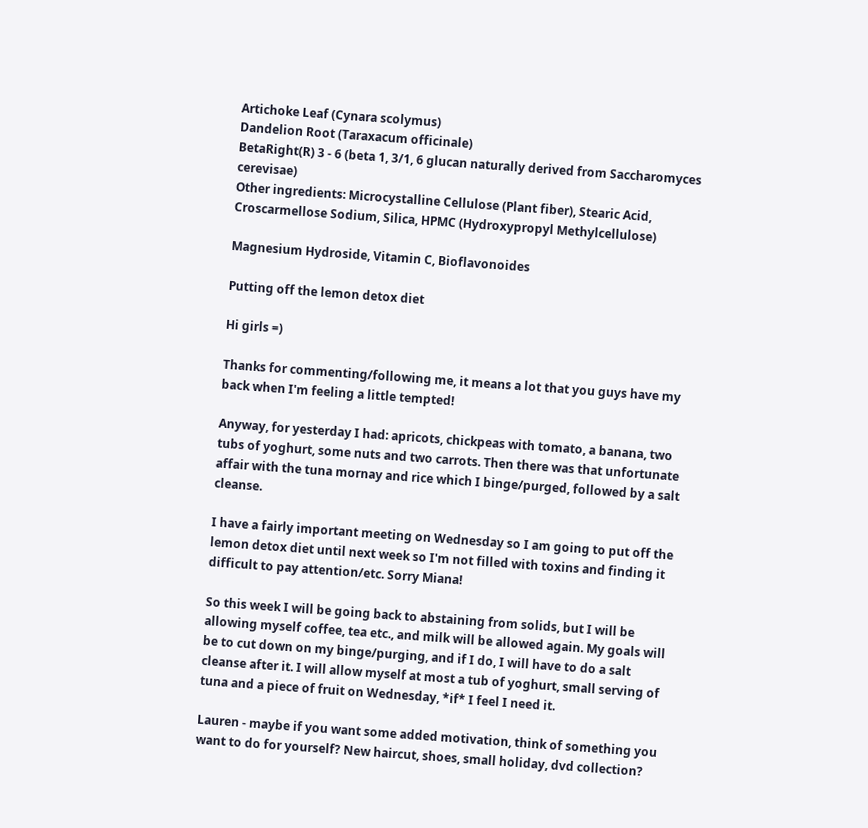Artichoke Leaf (Cynara scolymus)
Dandelion Root (Taraxacum officinale)
BetaRight(R) 3 - 6 (beta 1, 3/1, 6 glucan naturally derived from Saccharomyces cerevisae)
Other ingredients: Microcystalline Cellulose (Plant fiber), Stearic Acid, Croscarmellose Sodium, Silica, HPMC (Hydroxypropyl Methylcellulose)

Magnesium Hydroside, Vitamin C, Bioflavonoides

Putting off the lemon detox diet

Hi girls =)

Thanks for commenting/following me, it means a lot that you guys have my back when I'm feeling a little tempted!

Anyway, for yesterday I had: apricots, chickpeas with tomato, a banana, two tubs of yoghurt, some nuts and two carrots. Then there was that unfortunate affair with the tuna mornay and rice which I binge/purged, followed by a salt cleanse.

I have a fairly important meeting on Wednesday so I am going to put off the lemon detox diet until next week so I'm not filled with toxins and finding it difficult to pay attention/etc. Sorry Miana!

So this week I will be going back to abstaining from solids, but I will be allowing myself coffee, tea etc., and milk will be allowed again. My goals will be to cut down on my binge/purging, and if I do, I will have to do a salt cleanse after it. I will allow myself at most a tub of yoghurt, small serving of tuna and a piece of fruit on Wednesday, *if* I feel I need it.

Lauren - maybe if you want some added motivation, think of something you want to do for yourself? New haircut, shoes, small holiday, dvd collection?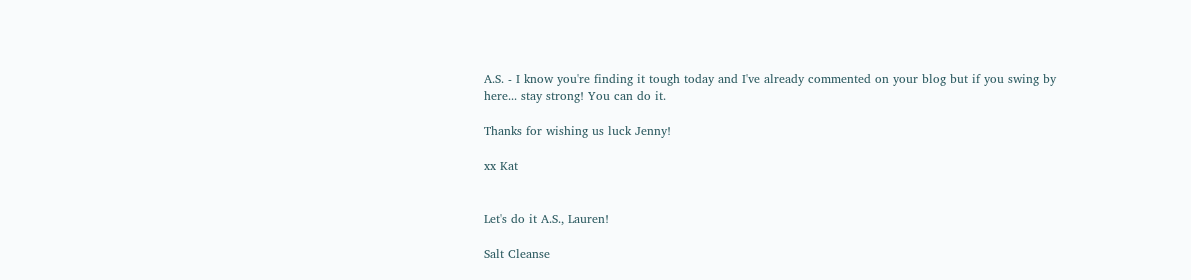A.S. - I know you're finding it tough today and I've already commented on your blog but if you swing by here... stay strong! You can do it.

Thanks for wishing us luck Jenny!

xx Kat


Let's do it A.S., Lauren!

Salt Cleanse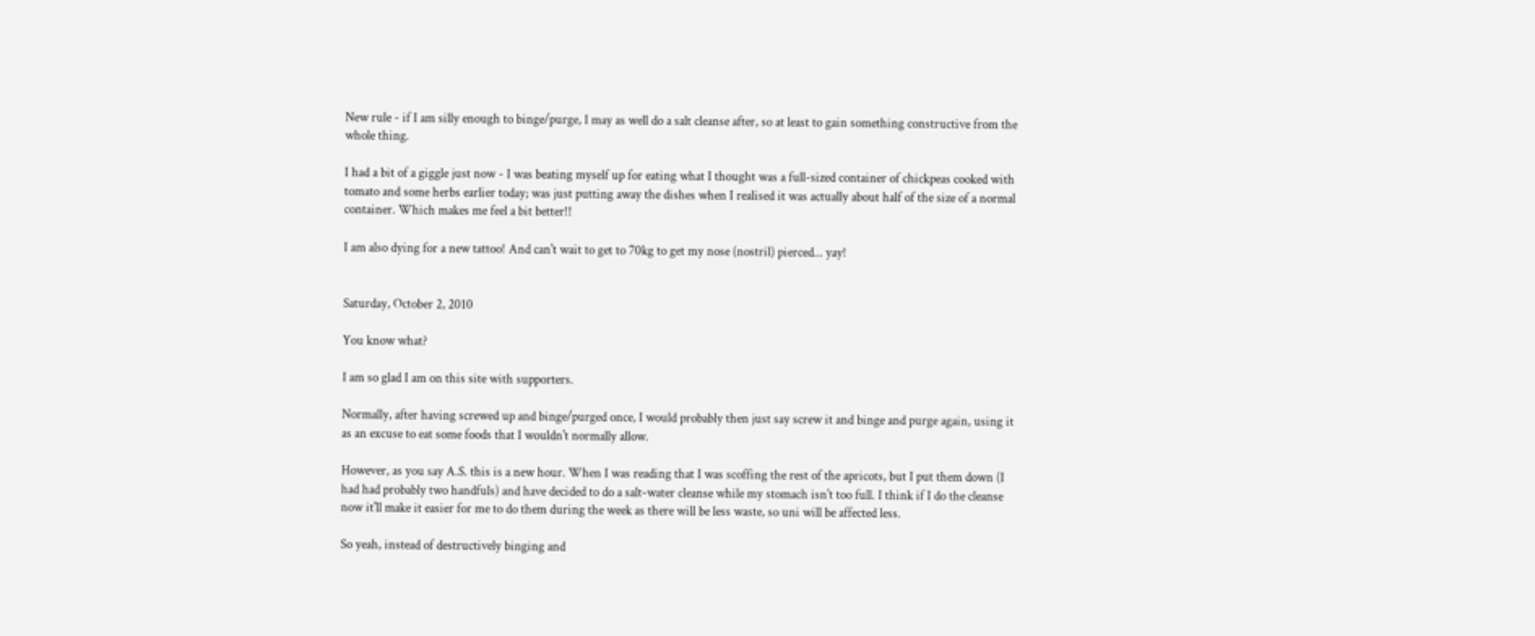New rule - if I am silly enough to binge/purge, I may as well do a salt cleanse after, so at least to gain something constructive from the whole thing.

I had a bit of a giggle just now - I was beating myself up for eating what I thought was a full-sized container of chickpeas cooked with tomato and some herbs earlier today; was just putting away the dishes when I realised it was actually about half of the size of a normal container. Which makes me feel a bit better!!

I am also dying for a new tattoo! And can't wait to get to 70kg to get my nose (nostril) pierced... yay!


Saturday, October 2, 2010

You know what?

I am so glad I am on this site with supporters.

Normally, after having screwed up and binge/purged once, I would probably then just say screw it and binge and purge again, using it as an excuse to eat some foods that I wouldn't normally allow.

However, as you say A.S. this is a new hour. When I was reading that I was scoffing the rest of the apricots, but I put them down (I had had probably two handfuls) and have decided to do a salt-water cleanse while my stomach isn't too full. I think if I do the cleanse now it'll make it easier for me to do them during the week as there will be less waste, so uni will be affected less.

So yeah, instead of destructively binging and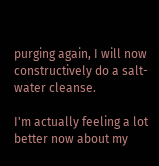purging again, I will now constructively do a salt-water cleanse.

I'm actually feeling a lot better now about my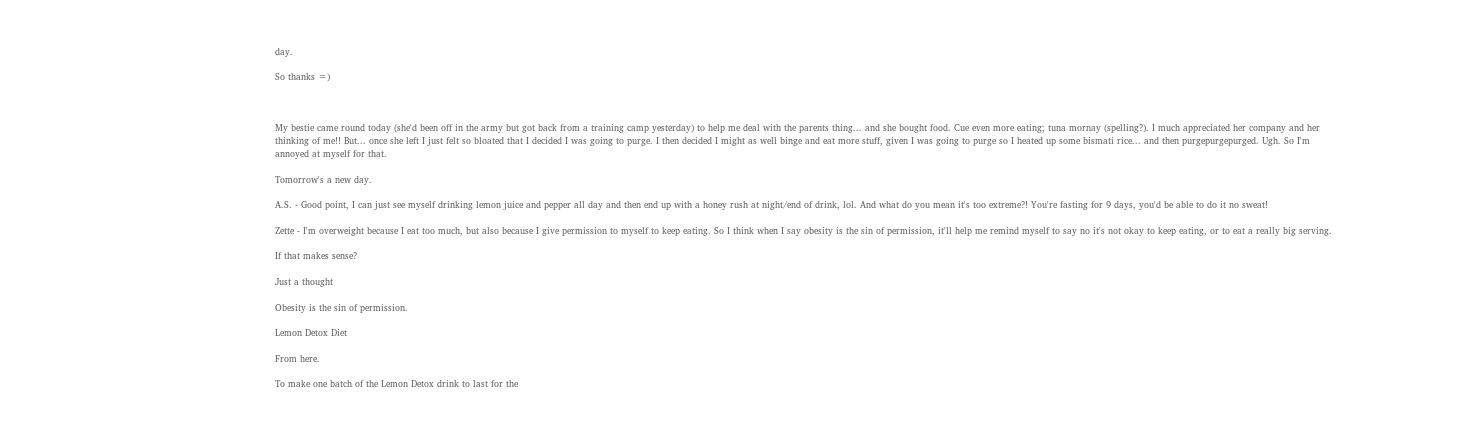day.

So thanks =)



My bestie came round today (she'd been off in the army but got back from a training camp yesterday) to help me deal with the parents thing... and she bought food. Cue even more eating; tuna mornay (spelling?). I much appreciated her company and her thinking of me!! But... once she left I just felt so bloated that I decided I was going to purge. I then decided I might as well binge and eat more stuff, given I was going to purge so I heated up some bismati rice... and then purgepurgepurged. Ugh. So I'm annoyed at myself for that.

Tomorrow's a new day.

A.S. - Good point, I can just see myself drinking lemon juice and pepper all day and then end up with a honey rush at night/end of drink, lol. And what do you mean it's too extreme?! You're fasting for 9 days, you'd be able to do it no sweat!

Zette - I'm overweight because I eat too much, but also because I give permission to myself to keep eating. So I think when I say obesity is the sin of permission, it'll help me remind myself to say no it's not okay to keep eating, or to eat a really big serving.

If that makes sense?

Just a thought

Obesity is the sin of permission.

Lemon Detox Diet

From here.

To make one batch of the Lemon Detox drink to last for the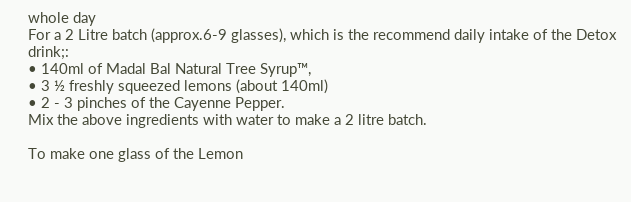whole day
For a 2 Litre batch (approx.6-9 glasses), which is the recommend daily intake of the Detox drink;:
• 140ml of Madal Bal Natural Tree Syrup™,
• 3 ½ freshly squeezed lemons (about 140ml)
• 2 - 3 pinches of the Cayenne Pepper.
Mix the above ingredients with water to make a 2 litre batch.

To make one glass of the Lemon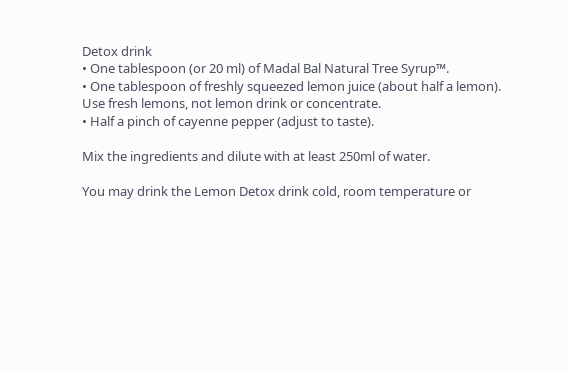Detox drink
• One tablespoon (or 20 ml) of Madal Bal Natural Tree Syrup™.
• One tablespoon of freshly squeezed lemon juice (about half a lemon).
Use fresh lemons, not lemon drink or concentrate.
• Half a pinch of cayenne pepper (adjust to taste).

Mix the ingredients and dilute with at least 250ml of water.

You may drink the Lemon Detox drink cold, room temperature or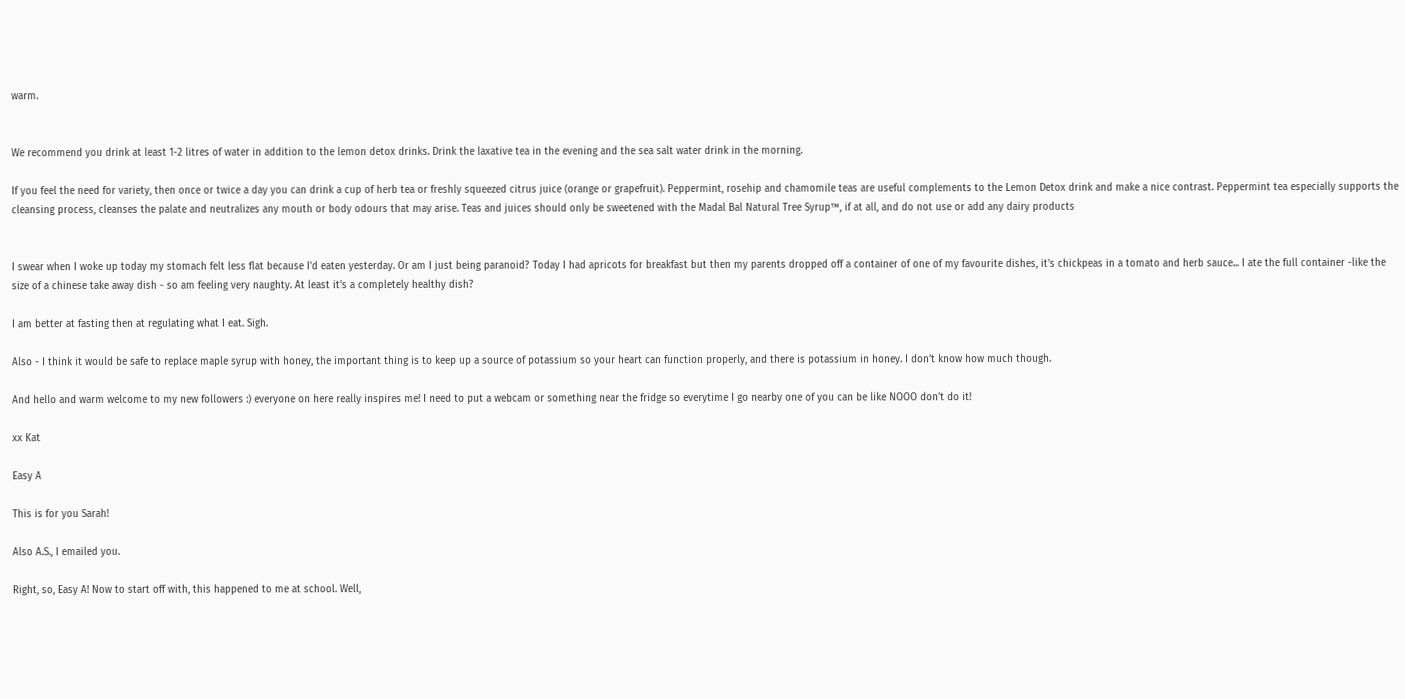warm.


We recommend you drink at least 1-2 litres of water in addition to the lemon detox drinks. Drink the laxative tea in the evening and the sea salt water drink in the morning.

If you feel the need for variety, then once or twice a day you can drink a cup of herb tea or freshly squeezed citrus juice (orange or grapefruit). Peppermint, rosehip and chamomile teas are useful complements to the Lemon Detox drink and make a nice contrast. Peppermint tea especially supports the cleansing process, cleanses the palate and neutralizes any mouth or body odours that may arise. Teas and juices should only be sweetened with the Madal Bal Natural Tree Syrup™, if at all, and do not use or add any dairy products


I swear when I woke up today my stomach felt less flat because I'd eaten yesterday. Or am I just being paranoid? Today I had apricots for breakfast but then my parents dropped off a container of one of my favourite dishes, it's chickpeas in a tomato and herb sauce... I ate the full container -like the size of a chinese take away dish - so am feeling very naughty. At least it's a completely healthy dish?

I am better at fasting then at regulating what I eat. Sigh.

Also - I think it would be safe to replace maple syrup with honey, the important thing is to keep up a source of potassium so your heart can function properly, and there is potassium in honey. I don't know how much though.

And hello and warm welcome to my new followers :) everyone on here really inspires me! I need to put a webcam or something near the fridge so everytime I go nearby one of you can be like NOOO don't do it!

xx Kat

Easy A

This is for you Sarah!

Also A.S., I emailed you.

Right, so, Easy A! Now to start off with, this happened to me at school. Well,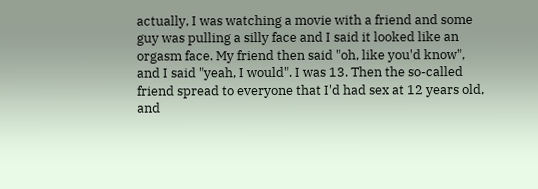actually, I was watching a movie with a friend and some guy was pulling a silly face and I said it looked like an orgasm face. My friend then said "oh, like you'd know", and I said "yeah, I would". I was 13. Then the so-called friend spread to everyone that I'd had sex at 12 years old, and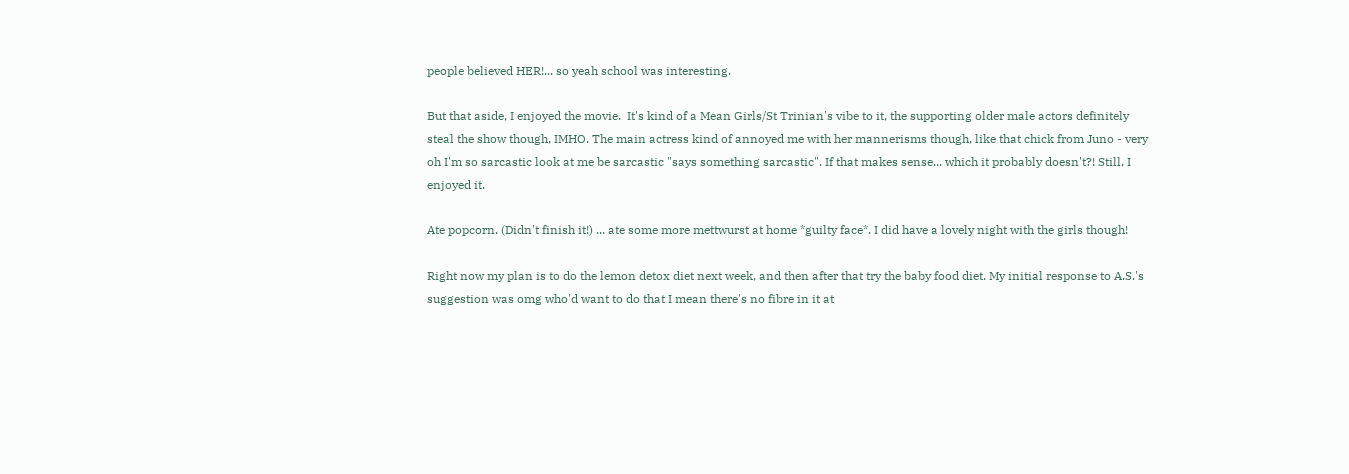people believed HER!... so yeah school was interesting.

But that aside, I enjoyed the movie.  It's kind of a Mean Girls/St Trinian's vibe to it, the supporting older male actors definitely steal the show though, IMHO. The main actress kind of annoyed me with her mannerisms though, like that chick from Juno - very oh I'm so sarcastic look at me be sarcastic "says something sarcastic". If that makes sense... which it probably doesn't?! Still, I enjoyed it.

Ate popcorn. (Didn't finish it!) ... ate some more mettwurst at home *guilty face*. I did have a lovely night with the girls though!

Right now my plan is to do the lemon detox diet next week, and then after that try the baby food diet. My initial response to A.S.'s suggestion was omg who'd want to do that I mean there's no fibre in it at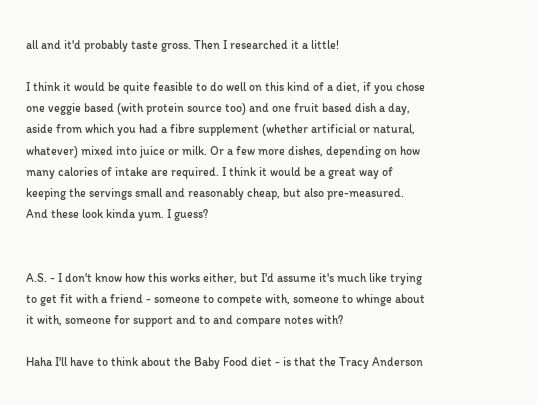all and it'd probably taste gross. Then I researched it a little!

I think it would be quite feasible to do well on this kind of a diet, if you chose one veggie based (with protein source too) and one fruit based dish a day, aside from which you had a fibre supplement (whether artificial or natural, whatever) mixed into juice or milk. Or a few more dishes, depending on how many calories of intake are required. I think it would be a great way of keeping the servings small and reasonably cheap, but also pre-measured. And these look kinda yum. I guess?


A.S. - I don't know how this works either, but I'd assume it's much like trying to get fit with a friend - someone to compete with, someone to whinge about it with, someone for support and to and compare notes with?

Haha I'll have to think about the Baby Food diet - is that the Tracy Anderson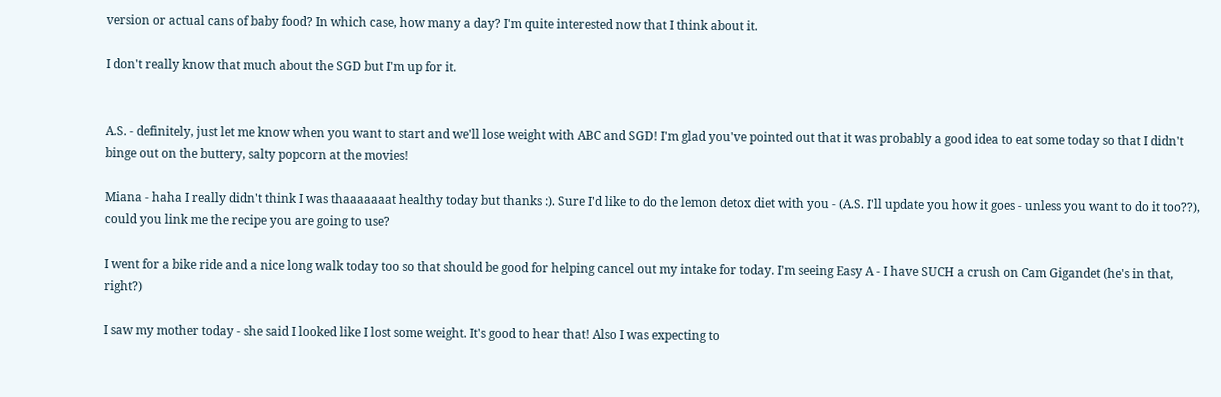version or actual cans of baby food? In which case, how many a day? I'm quite interested now that I think about it.

I don't really know that much about the SGD but I'm up for it.


A.S. - definitely, just let me know when you want to start and we'll lose weight with ABC and SGD! I'm glad you've pointed out that it was probably a good idea to eat some today so that I didn't binge out on the buttery, salty popcorn at the movies!

Miana - haha I really didn't think I was thaaaaaaat healthy today but thanks :). Sure I'd like to do the lemon detox diet with you - (A.S. I'll update you how it goes - unless you want to do it too??), could you link me the recipe you are going to use?

I went for a bike ride and a nice long walk today too so that should be good for helping cancel out my intake for today. I'm seeing Easy A - I have SUCH a crush on Cam Gigandet (he's in that, right?)

I saw my mother today - she said I looked like I lost some weight. It's good to hear that! Also I was expecting to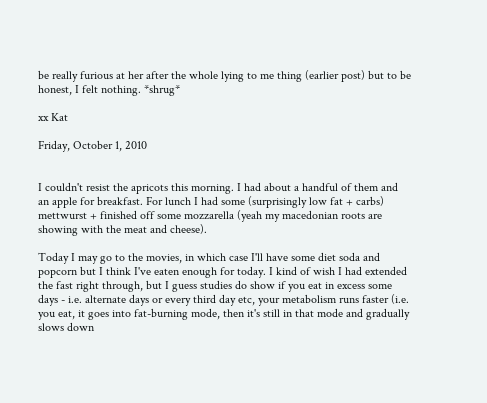be really furious at her after the whole lying to me thing (earlier post) but to be honest, I felt nothing. *shrug*

xx Kat

Friday, October 1, 2010


I couldn't resist the apricots this morning. I had about a handful of them and an apple for breakfast. For lunch I had some (surprisingly low fat + carbs) mettwurst + finished off some mozzarella (yeah my macedonian roots are showing with the meat and cheese).

Today I may go to the movies, in which case I'll have some diet soda and popcorn but I think I've eaten enough for today. I kind of wish I had extended the fast right through, but I guess studies do show if you eat in excess some days - i.e. alternate days or every third day etc, your metabolism runs faster (i.e. you eat, it goes into fat-burning mode, then it's still in that mode and gradually slows down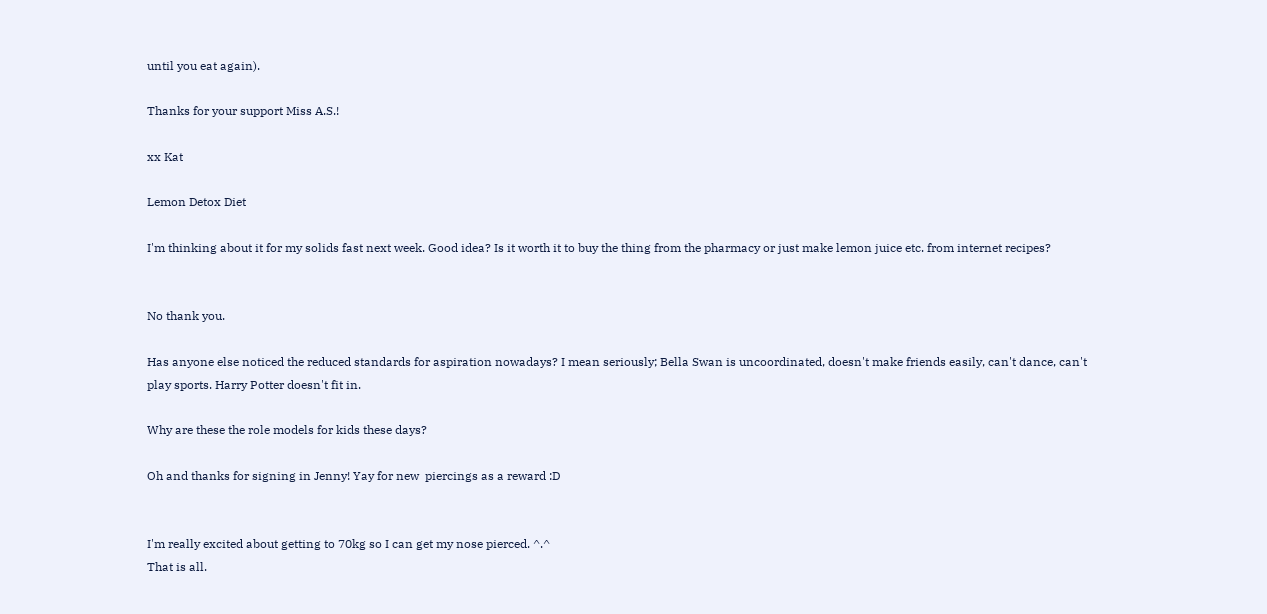until you eat again).

Thanks for your support Miss A.S.!

xx Kat

Lemon Detox Diet

I'm thinking about it for my solids fast next week. Good idea? Is it worth it to buy the thing from the pharmacy or just make lemon juice etc. from internet recipes?


No thank you.

Has anyone else noticed the reduced standards for aspiration nowadays? I mean seriously; Bella Swan is uncoordinated, doesn't make friends easily, can't dance, can't play sports. Harry Potter doesn't fit in.

Why are these the role models for kids these days?

Oh and thanks for signing in Jenny! Yay for new  piercings as a reward :D


I'm really excited about getting to 70kg so I can get my nose pierced. ^.^
That is all.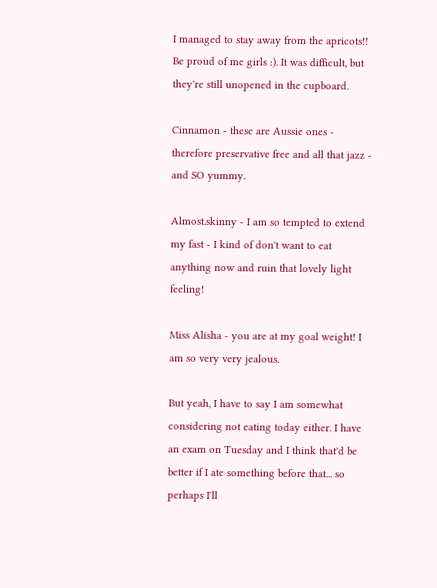I managed to stay away from the apricots!! Be proud of me girls :). It was difficult, but they're still unopened in the cupboard.

Cinnamon - these are Aussie ones - therefore preservative free and all that jazz - and SO yummy.

Almost.skinny - I am so tempted to extend my fast - I kind of don't want to eat anything now and ruin that lovely light feeling!

Miss Alisha - you are at my goal weight! I am so very very jealous.

But yeah, I have to say I am somewhat considering not eating today either. I have an exam on Tuesday and I think that'd be better if I ate something before that... so perhaps I'll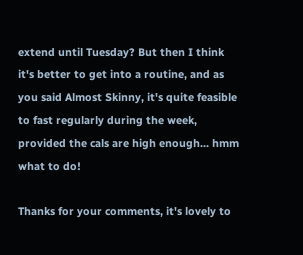extend until Tuesday? But then I think it's better to get into a routine, and as you said Almost Skinny, it's quite feasible to fast regularly during the week, provided the cals are high enough... hmm what to do!

Thanks for your comments, it's lovely to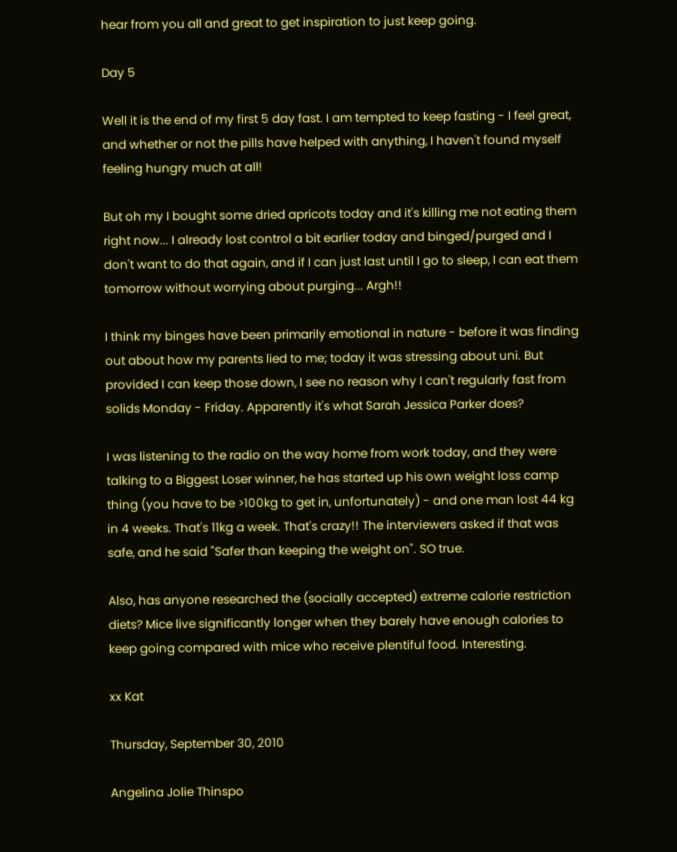hear from you all and great to get inspiration to just keep going.

Day 5

Well it is the end of my first 5 day fast. I am tempted to keep fasting - I feel great, and whether or not the pills have helped with anything, I haven't found myself feeling hungry much at all!

But oh my I bought some dried apricots today and it's killing me not eating them right now... I already lost control a bit earlier today and binged/purged and I don't want to do that again, and if I can just last until I go to sleep, I can eat them tomorrow without worrying about purging... Argh!!

I think my binges have been primarily emotional in nature - before it was finding out about how my parents lied to me; today it was stressing about uni. But provided I can keep those down, I see no reason why I can't regularly fast from solids Monday - Friday. Apparently it's what Sarah Jessica Parker does?

I was listening to the radio on the way home from work today, and they were talking to a Biggest Loser winner, he has started up his own weight loss camp thing (you have to be >100kg to get in, unfortunately) - and one man lost 44 kg in 4 weeks. That's 11kg a week. That's crazy!! The interviewers asked if that was safe, and he said "Safer than keeping the weight on". SO true.

Also, has anyone researched the (socially accepted) extreme calorie restriction diets? Mice live significantly longer when they barely have enough calories to keep going compared with mice who receive plentiful food. Interesting.

xx Kat

Thursday, September 30, 2010

Angelina Jolie Thinspo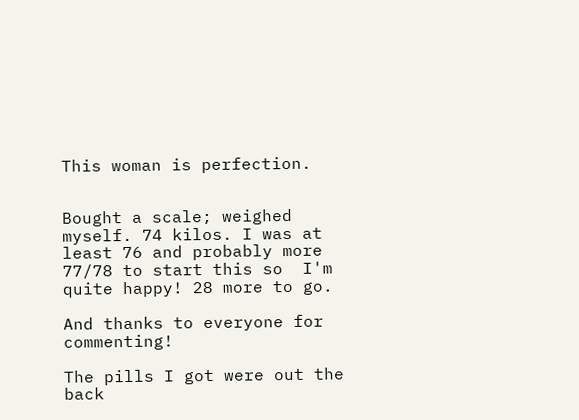This woman is perfection.


Bought a scale; weighed myself. 74 kilos. I was at least 76 and probably more 77/78 to start this so  I'm quite happy! 28 more to go.

And thanks to everyone for commenting!

The pills I got were out the back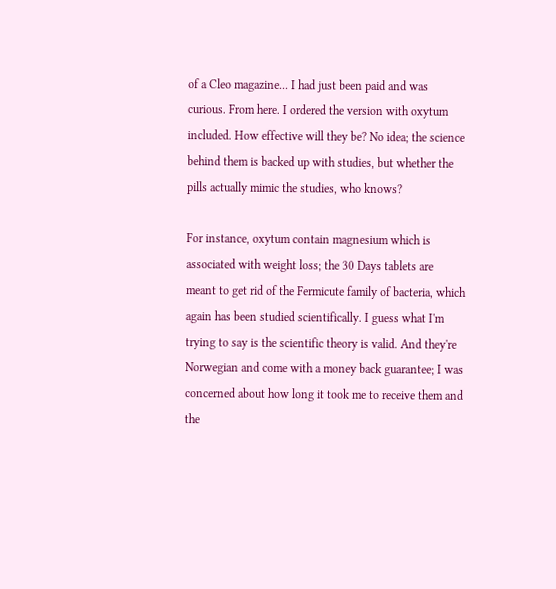of a Cleo magazine... I had just been paid and was curious. From here. I ordered the version with oxytum included. How effective will they be? No idea; the science behind them is backed up with studies, but whether the pills actually mimic the studies, who knows?

For instance, oxytum contain magnesium which is associated with weight loss; the 30 Days tablets are meant to get rid of the Fermicute family of bacteria, which again has been studied scientifically. I guess what I'm trying to say is the scientific theory is valid. And they're Norwegian and come with a money back guarantee; I was concerned about how long it took me to receive them and the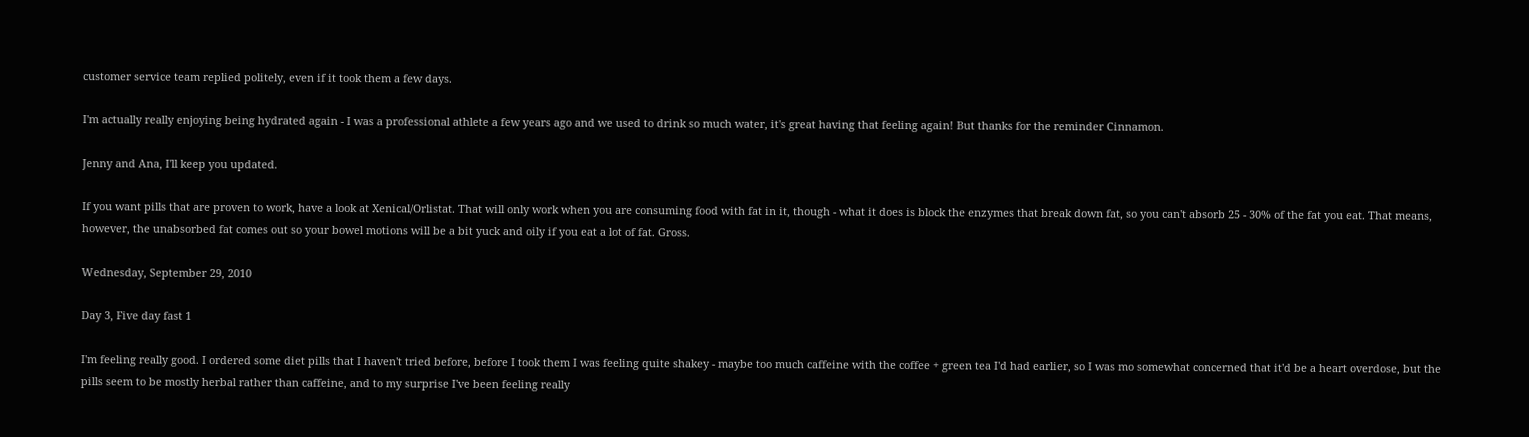customer service team replied politely, even if it took them a few days.

I'm actually really enjoying being hydrated again - I was a professional athlete a few years ago and we used to drink so much water, it's great having that feeling again! But thanks for the reminder Cinnamon.

Jenny and Ana, I'll keep you updated.

If you want pills that are proven to work, have a look at Xenical/Orlistat. That will only work when you are consuming food with fat in it, though - what it does is block the enzymes that break down fat, so you can't absorb 25 - 30% of the fat you eat. That means, however, the unabsorbed fat comes out so your bowel motions will be a bit yuck and oily if you eat a lot of fat. Gross.

Wednesday, September 29, 2010

Day 3, Five day fast 1

I'm feeling really good. I ordered some diet pills that I haven't tried before, before I took them I was feeling quite shakey - maybe too much caffeine with the coffee + green tea I'd had earlier, so I was mo somewhat concerned that it'd be a heart overdose, but the pills seem to be mostly herbal rather than caffeine, and to my surprise I've been feeling really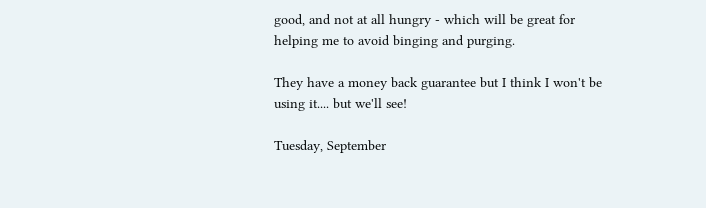good, and not at all hungry - which will be great for helping me to avoid binging and purging.

They have a money back guarantee but I think I won't be using it.... but we'll see!

Tuesday, September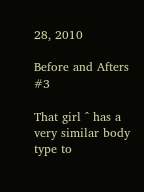28, 2010

Before and Afters #3

That girl ^ has a very similar body type to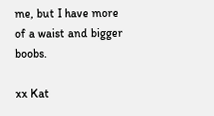me, but I have more of a waist and bigger boobs.

xx Kat